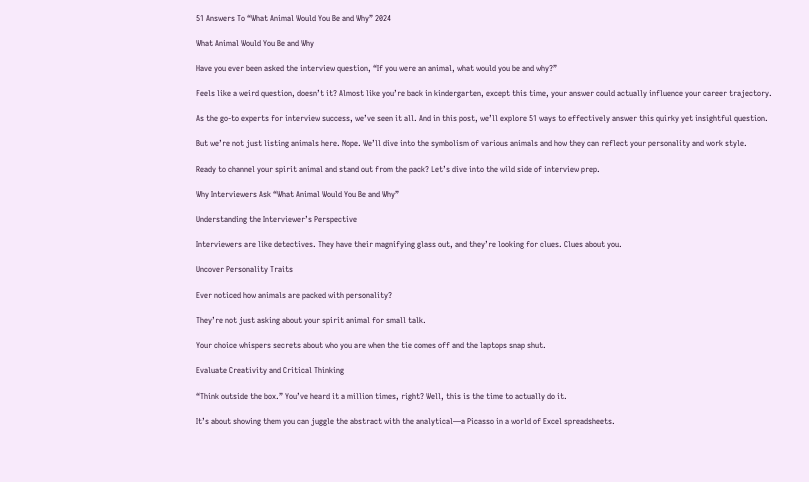51 Answers To “What Animal Would You Be and Why” 2024

What Animal Would You Be and Why

Have you ever been asked the interview question, “If you were an animal, what would you be and why?”

Feels like a weird question, doesn’t it? Almost like you’re back in kindergarten, except this time, your answer could actually influence your career trajectory.

As the go-to experts for interview success, we’ve seen it all. And in this post, we’ll explore 51 ways to effectively answer this quirky yet insightful question.

But we’re not just listing animals here. Nope. We’ll dive into the symbolism of various animals and how they can reflect your personality and work style.

Ready to channel your spirit animal and stand out from the pack? Let’s dive into the wild side of interview prep.

Why Interviewers Ask “What Animal Would You Be and Why”

Understanding the Interviewer’s Perspective

Interviewers are like detectives. They have their magnifying glass out, and they’re looking for clues. Clues about you.

Uncover Personality Traits

Ever noticed how animals are packed with personality?

They’re not just asking about your spirit animal for small talk.

Your choice whispers secrets about who you are when the tie comes off and the laptops snap shut.

Evaluate Creativity and Critical Thinking

“Think outside the box.” You’ve heard it a million times, right? Well, this is the time to actually do it.

It’s about showing them you can juggle the abstract with the analytical—a Picasso in a world of Excel spreadsheets.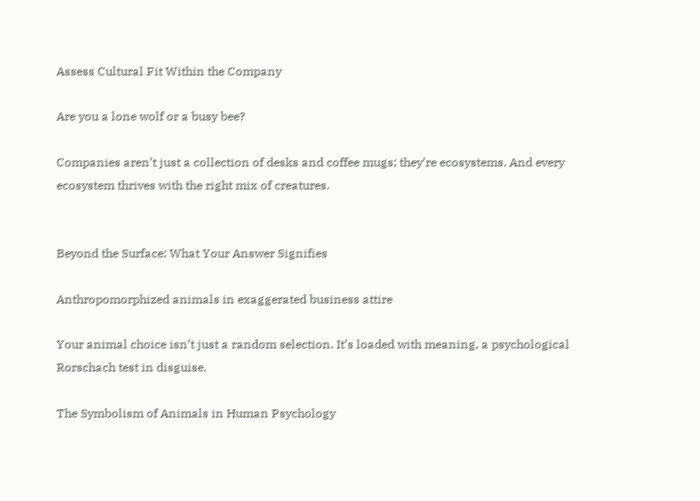Assess Cultural Fit Within the Company

Are you a lone wolf or a busy bee?

Companies aren’t just a collection of desks and coffee mugs; they’re ecosystems. And every ecosystem thrives with the right mix of creatures.


Beyond the Surface: What Your Answer Signifies

Anthropomorphized animals in exaggerated business attire

Your animal choice isn’t just a random selection. It’s loaded with meaning, a psychological Rorschach test in disguise.

The Symbolism of Animals in Human Psychology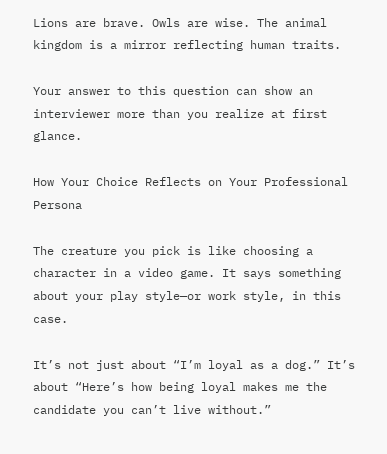Lions are brave. Owls are wise. The animal kingdom is a mirror reflecting human traits.

Your answer to this question can show an interviewer more than you realize at first glance.

How Your Choice Reflects on Your Professional Persona

The creature you pick is like choosing a character in a video game. It says something about your play style—or work style, in this case.

It’s not just about “I’m loyal as a dog.” It’s about “Here’s how being loyal makes me the candidate you can’t live without.”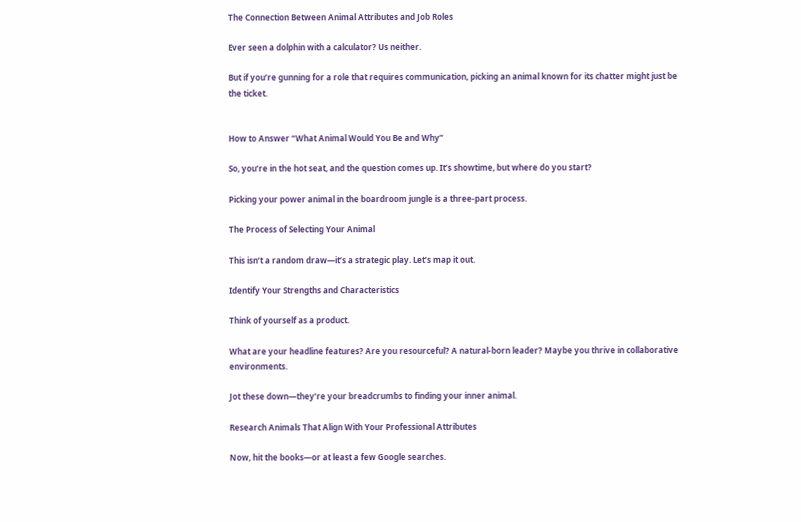The Connection Between Animal Attributes and Job Roles

Ever seen a dolphin with a calculator? Us neither.

But if you’re gunning for a role that requires communication, picking an animal known for its chatter might just be the ticket.


How to Answer “What Animal Would You Be and Why”

So, you’re in the hot seat, and the question comes up. It’s showtime, but where do you start?

Picking your power animal in the boardroom jungle is a three-part process.

The Process of Selecting Your Animal

This isn’t a random draw—it’s a strategic play. Let’s map it out.

Identify Your Strengths and Characteristics

Think of yourself as a product.

What are your headline features? Are you resourceful? A natural-born leader? Maybe you thrive in collaborative environments.

Jot these down—they’re your breadcrumbs to finding your inner animal.

Research Animals That Align With Your Professional Attributes

Now, hit the books—or at least a few Google searches.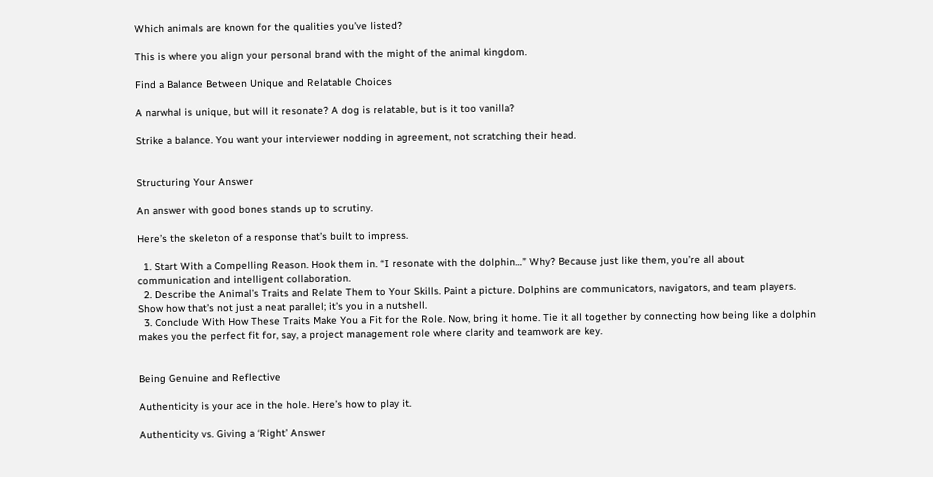Which animals are known for the qualities you’ve listed?

This is where you align your personal brand with the might of the animal kingdom.

Find a Balance Between Unique and Relatable Choices

A narwhal is unique, but will it resonate? A dog is relatable, but is it too vanilla?

Strike a balance. You want your interviewer nodding in agreement, not scratching their head.


Structuring Your Answer

An answer with good bones stands up to scrutiny.

Here’s the skeleton of a response that’s built to impress.

  1. Start With a Compelling Reason. Hook them in. “I resonate with the dolphin…” Why? Because just like them, you’re all about communication and intelligent collaboration.
  2. Describe the Animal’s Traits and Relate Them to Your Skills. Paint a picture. Dolphins are communicators, navigators, and team players. Show how that’s not just a neat parallel; it’s you in a nutshell.
  3. Conclude With How These Traits Make You a Fit for the Role. Now, bring it home. Tie it all together by connecting how being like a dolphin makes you the perfect fit for, say, a project management role where clarity and teamwork are key.


Being Genuine and Reflective

Authenticity is your ace in the hole. Here’s how to play it.

Authenticity vs. Giving a ‘Right’ Answer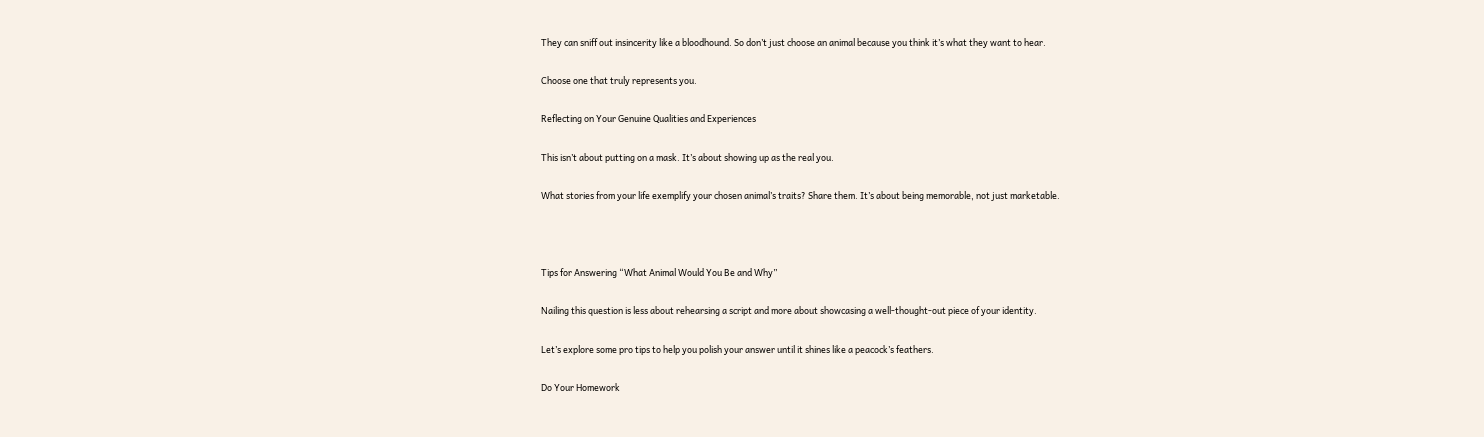They can sniff out insincerity like a bloodhound. So don’t just choose an animal because you think it’s what they want to hear.

Choose one that truly represents you.

Reflecting on Your Genuine Qualities and Experiences

This isn’t about putting on a mask. It’s about showing up as the real you.

What stories from your life exemplify your chosen animal’s traits? Share them. It’s about being memorable, not just marketable.



Tips for Answering “What Animal Would You Be and Why”

Nailing this question is less about rehearsing a script and more about showcasing a well-thought-out piece of your identity.

Let’s explore some pro tips to help you polish your answer until it shines like a peacock’s feathers.

Do Your Homework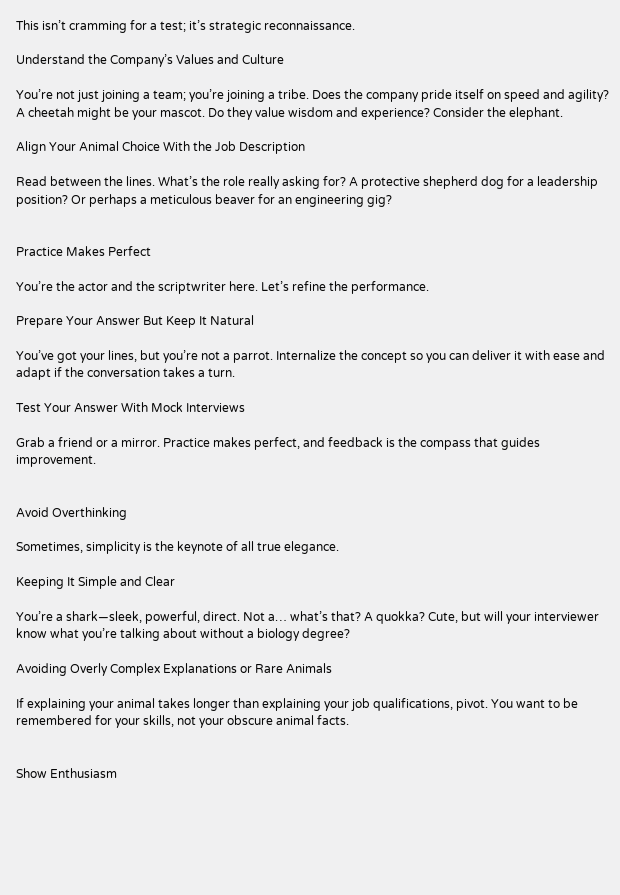This isn’t cramming for a test; it’s strategic reconnaissance.

Understand the Company’s Values and Culture

You’re not just joining a team; you’re joining a tribe. Does the company pride itself on speed and agility? A cheetah might be your mascot. Do they value wisdom and experience? Consider the elephant.

Align Your Animal Choice With the Job Description

Read between the lines. What’s the role really asking for? A protective shepherd dog for a leadership position? Or perhaps a meticulous beaver for an engineering gig?


Practice Makes Perfect

You’re the actor and the scriptwriter here. Let’s refine the performance.

Prepare Your Answer But Keep It Natural

You’ve got your lines, but you’re not a parrot. Internalize the concept so you can deliver it with ease and adapt if the conversation takes a turn.

Test Your Answer With Mock Interviews

Grab a friend or a mirror. Practice makes perfect, and feedback is the compass that guides improvement.


Avoid Overthinking

Sometimes, simplicity is the keynote of all true elegance.

Keeping It Simple and Clear

You’re a shark—sleek, powerful, direct. Not a… what’s that? A quokka? Cute, but will your interviewer know what you’re talking about without a biology degree?

Avoiding Overly Complex Explanations or Rare Animals

If explaining your animal takes longer than explaining your job qualifications, pivot. You want to be remembered for your skills, not your obscure animal facts.


Show Enthusiasm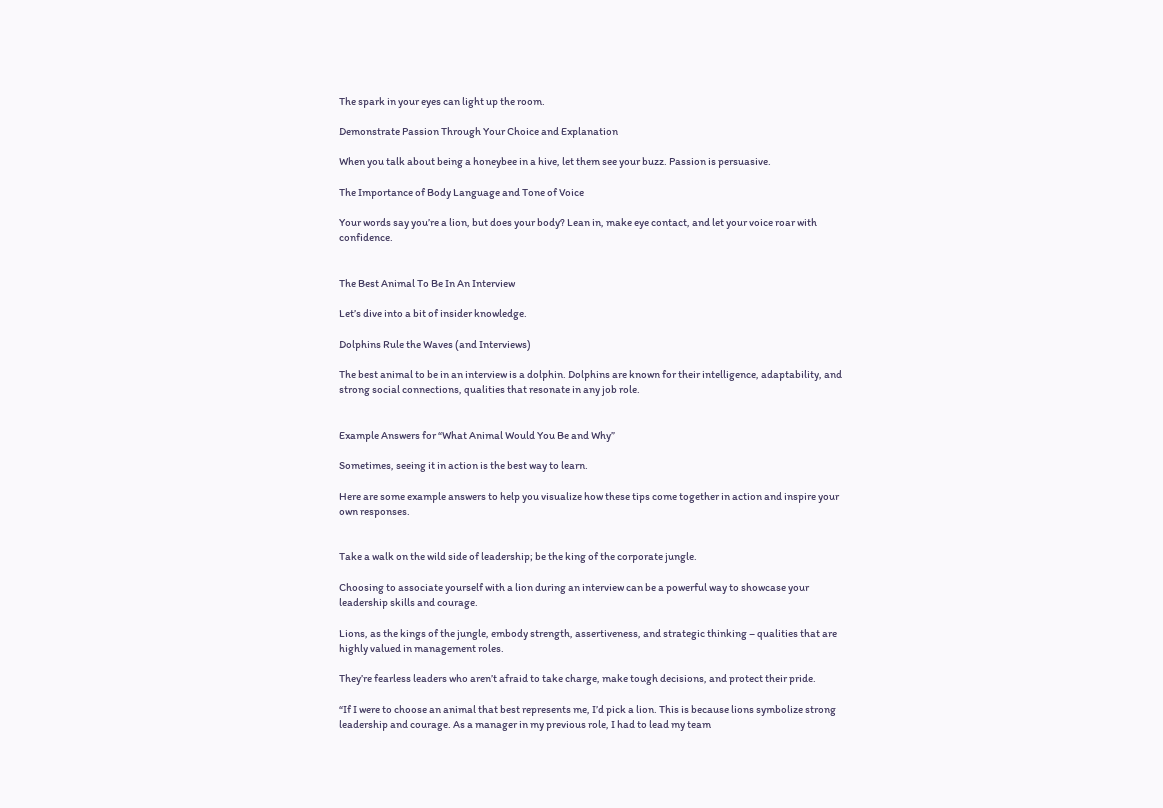The spark in your eyes can light up the room.

Demonstrate Passion Through Your Choice and Explanation

When you talk about being a honeybee in a hive, let them see your buzz. Passion is persuasive.

The Importance of Body Language and Tone of Voice

Your words say you’re a lion, but does your body? Lean in, make eye contact, and let your voice roar with confidence.


The Best Animal To Be In An Interview

Let’s dive into a bit of insider knowledge.

Dolphins Rule the Waves (and Interviews)

The best animal to be in an interview is a dolphin. Dolphins are known for their intelligence, adaptability, and strong social connections, qualities that resonate in any job role.


Example Answers for “What Animal Would You Be and Why”

Sometimes, seeing it in action is the best way to learn.

Here are some example answers to help you visualize how these tips come together in action and inspire your own responses.


Take a walk on the wild side of leadership; be the king of the corporate jungle.

Choosing to associate yourself with a lion during an interview can be a powerful way to showcase your leadership skills and courage.

Lions, as the kings of the jungle, embody strength, assertiveness, and strategic thinking – qualities that are highly valued in management roles.

They’re fearless leaders who aren’t afraid to take charge, make tough decisions, and protect their pride.

“If I were to choose an animal that best represents me, I’d pick a lion. This is because lions symbolize strong leadership and courage. As a manager in my previous role, I had to lead my team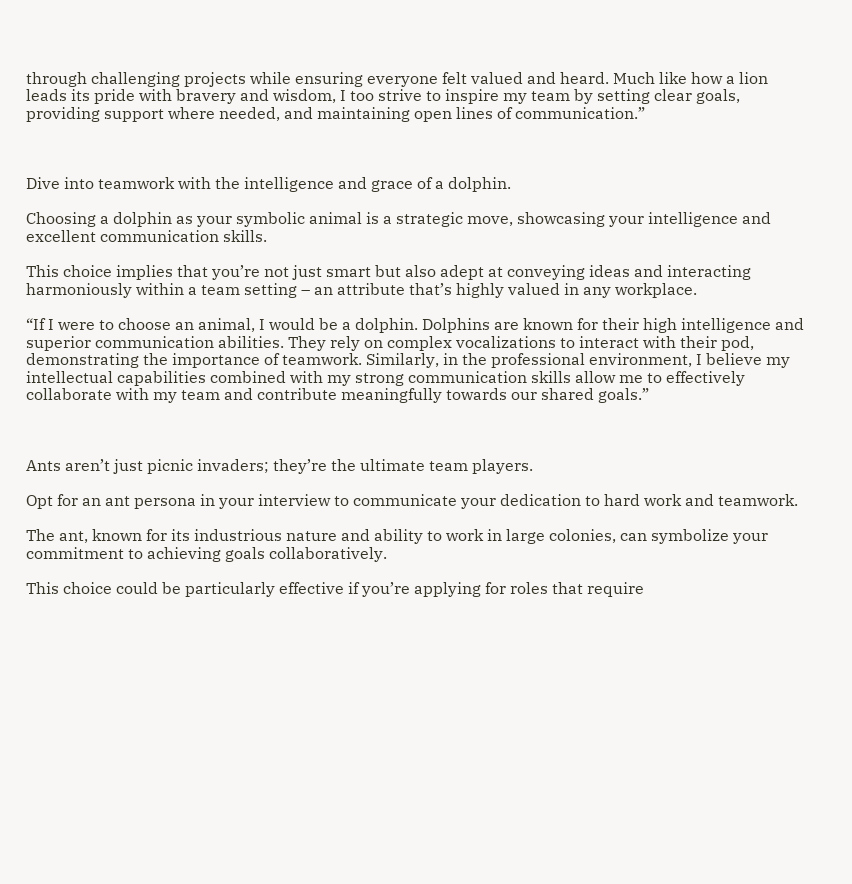through challenging projects while ensuring everyone felt valued and heard. Much like how a lion leads its pride with bravery and wisdom, I too strive to inspire my team by setting clear goals, providing support where needed, and maintaining open lines of communication.”



Dive into teamwork with the intelligence and grace of a dolphin.

Choosing a dolphin as your symbolic animal is a strategic move, showcasing your intelligence and excellent communication skills.

This choice implies that you’re not just smart but also adept at conveying ideas and interacting harmoniously within a team setting – an attribute that’s highly valued in any workplace.

“If I were to choose an animal, I would be a dolphin. Dolphins are known for their high intelligence and superior communication abilities. They rely on complex vocalizations to interact with their pod, demonstrating the importance of teamwork. Similarly, in the professional environment, I believe my intellectual capabilities combined with my strong communication skills allow me to effectively collaborate with my team and contribute meaningfully towards our shared goals.”



Ants aren’t just picnic invaders; they’re the ultimate team players.

Opt for an ant persona in your interview to communicate your dedication to hard work and teamwork.

The ant, known for its industrious nature and ability to work in large colonies, can symbolize your commitment to achieving goals collaboratively.

This choice could be particularly effective if you’re applying for roles that require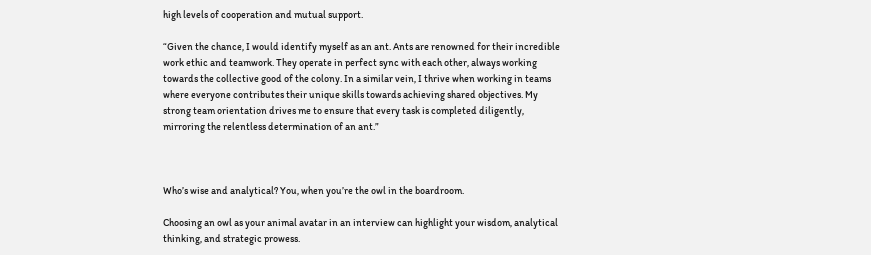high levels of cooperation and mutual support.

“Given the chance, I would identify myself as an ant. Ants are renowned for their incredible work ethic and teamwork. They operate in perfect sync with each other, always working towards the collective good of the colony. In a similar vein, I thrive when working in teams where everyone contributes their unique skills towards achieving shared objectives. My strong team orientation drives me to ensure that every task is completed diligently, mirroring the relentless determination of an ant.”



Who’s wise and analytical? You, when you’re the owl in the boardroom.

Choosing an owl as your animal avatar in an interview can highlight your wisdom, analytical thinking, and strategic prowess.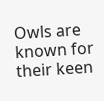Owls are known for their keen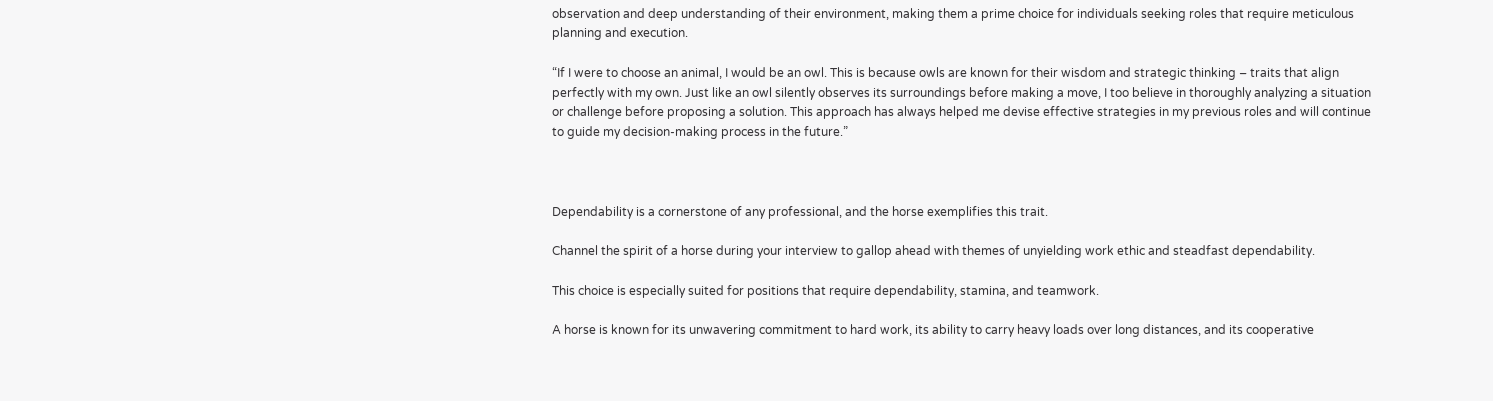observation and deep understanding of their environment, making them a prime choice for individuals seeking roles that require meticulous planning and execution.

“If I were to choose an animal, I would be an owl. This is because owls are known for their wisdom and strategic thinking – traits that align perfectly with my own. Just like an owl silently observes its surroundings before making a move, I too believe in thoroughly analyzing a situation or challenge before proposing a solution. This approach has always helped me devise effective strategies in my previous roles and will continue to guide my decision-making process in the future.”



Dependability is a cornerstone of any professional, and the horse exemplifies this trait.

Channel the spirit of a horse during your interview to gallop ahead with themes of unyielding work ethic and steadfast dependability.

This choice is especially suited for positions that require dependability, stamina, and teamwork.

A horse is known for its unwavering commitment to hard work, its ability to carry heavy loads over long distances, and its cooperative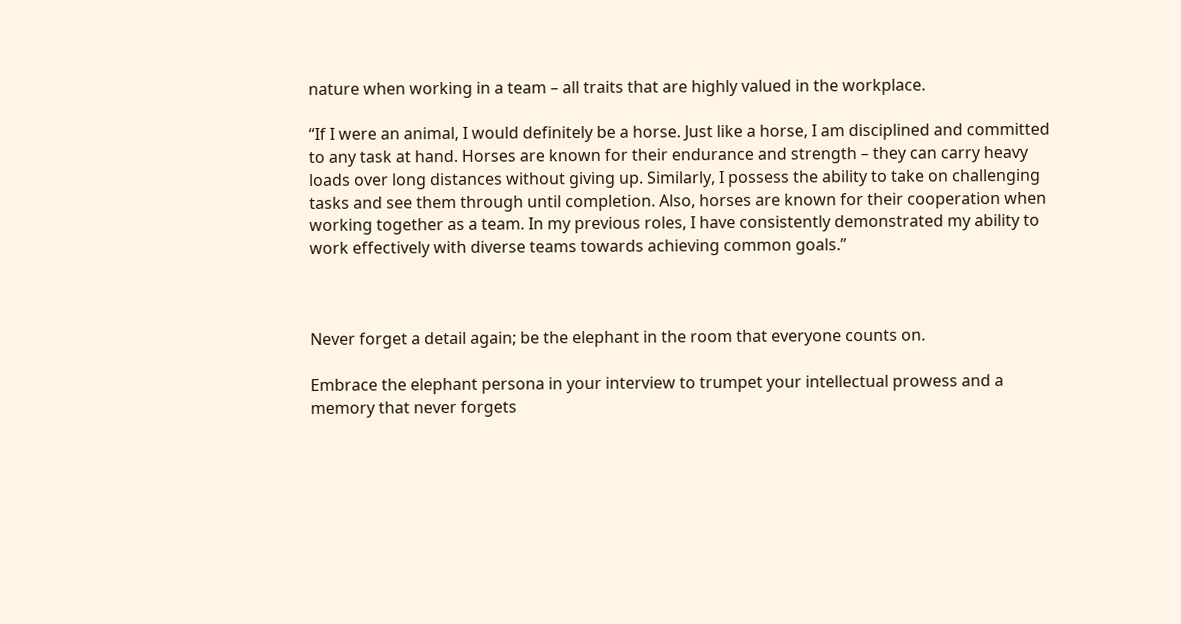nature when working in a team – all traits that are highly valued in the workplace.

“If I were an animal, I would definitely be a horse. Just like a horse, I am disciplined and committed to any task at hand. Horses are known for their endurance and strength – they can carry heavy loads over long distances without giving up. Similarly, I possess the ability to take on challenging tasks and see them through until completion. Also, horses are known for their cooperation when working together as a team. In my previous roles, I have consistently demonstrated my ability to work effectively with diverse teams towards achieving common goals.”



Never forget a detail again; be the elephant in the room that everyone counts on.

Embrace the elephant persona in your interview to trumpet your intellectual prowess and a memory that never forgets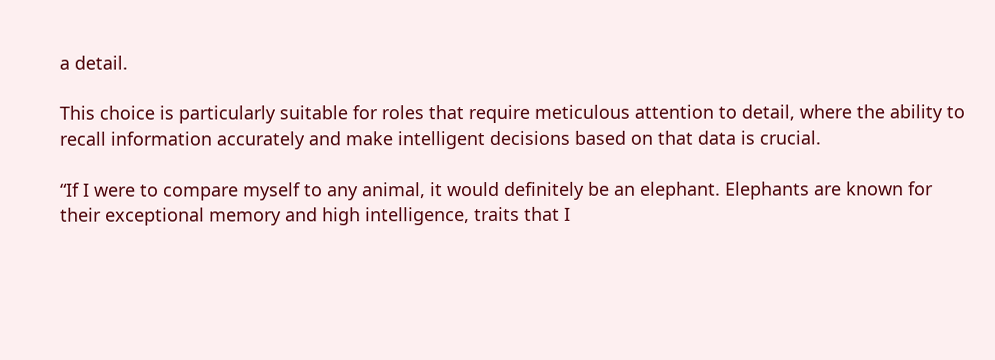a detail.

This choice is particularly suitable for roles that require meticulous attention to detail, where the ability to recall information accurately and make intelligent decisions based on that data is crucial.

“If I were to compare myself to any animal, it would definitely be an elephant. Elephants are known for their exceptional memory and high intelligence, traits that I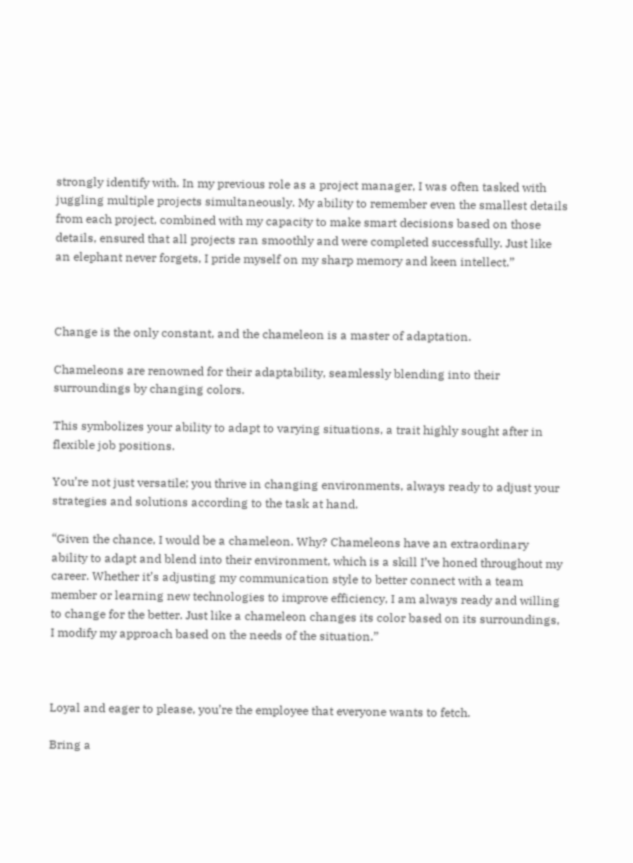strongly identify with. In my previous role as a project manager, I was often tasked with juggling multiple projects simultaneously. My ability to remember even the smallest details from each project, combined with my capacity to make smart decisions based on those details, ensured that all projects ran smoothly and were completed successfully. Just like an elephant never forgets, I pride myself on my sharp memory and keen intellect.”



Change is the only constant, and the chameleon is a master of adaptation.

Chameleons are renowned for their adaptability, seamlessly blending into their surroundings by changing colors.

This symbolizes your ability to adapt to varying situations, a trait highly sought after in flexible job positions.

You’re not just versatile; you thrive in changing environments, always ready to adjust your strategies and solutions according to the task at hand.

“Given the chance, I would be a chameleon. Why? Chameleons have an extraordinary ability to adapt and blend into their environment, which is a skill I’ve honed throughout my career. Whether it’s adjusting my communication style to better connect with a team member or learning new technologies to improve efficiency, I am always ready and willing to change for the better. Just like a chameleon changes its color based on its surroundings, I modify my approach based on the needs of the situation.”



Loyal and eager to please, you’re the employee that everyone wants to fetch.

Bring a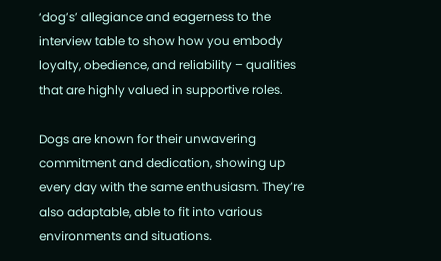‘dog’s’ allegiance and eagerness to the interview table to show how you embody loyalty, obedience, and reliability – qualities that are highly valued in supportive roles.

Dogs are known for their unwavering commitment and dedication, showing up every day with the same enthusiasm. They’re also adaptable, able to fit into various environments and situations.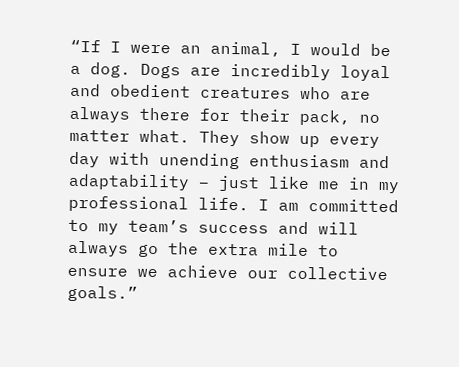“If I were an animal, I would be a dog. Dogs are incredibly loyal and obedient creatures who are always there for their pack, no matter what. They show up every day with unending enthusiasm and adaptability – just like me in my professional life. I am committed to my team’s success and will always go the extra mile to ensure we achieve our collective goals.”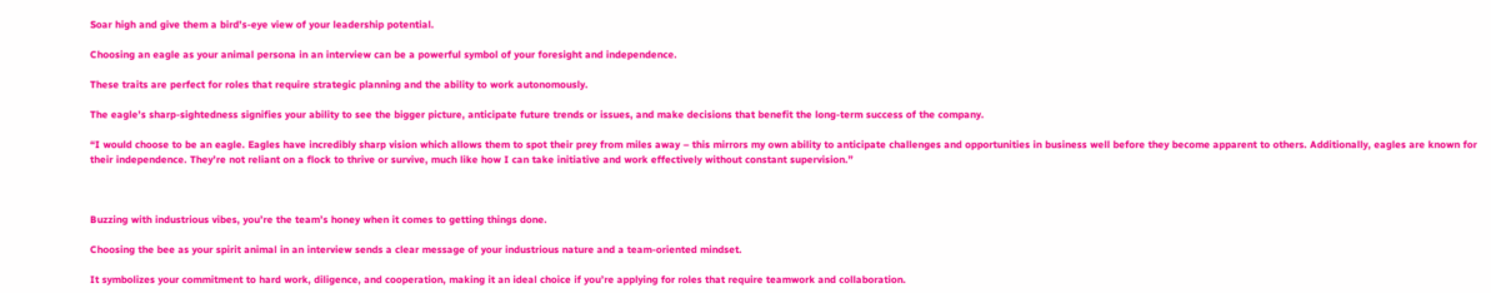Soar high and give them a bird’s-eye view of your leadership potential.

Choosing an eagle as your animal persona in an interview can be a powerful symbol of your foresight and independence.

These traits are perfect for roles that require strategic planning and the ability to work autonomously.

The eagle’s sharp-sightedness signifies your ability to see the bigger picture, anticipate future trends or issues, and make decisions that benefit the long-term success of the company.

“I would choose to be an eagle. Eagles have incredibly sharp vision which allows them to spot their prey from miles away – this mirrors my own ability to anticipate challenges and opportunities in business well before they become apparent to others. Additionally, eagles are known for their independence. They’re not reliant on a flock to thrive or survive, much like how I can take initiative and work effectively without constant supervision.”



Buzzing with industrious vibes, you’re the team’s honey when it comes to getting things done.

Choosing the bee as your spirit animal in an interview sends a clear message of your industrious nature and a team-oriented mindset.

It symbolizes your commitment to hard work, diligence, and cooperation, making it an ideal choice if you’re applying for roles that require teamwork and collaboration.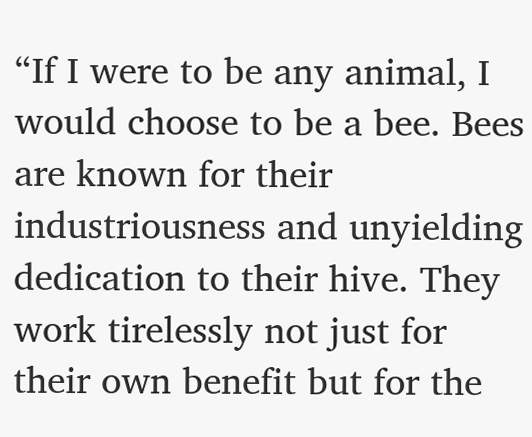“If I were to be any animal, I would choose to be a bee. Bees are known for their industriousness and unyielding dedication to their hive. They work tirelessly not just for their own benefit but for the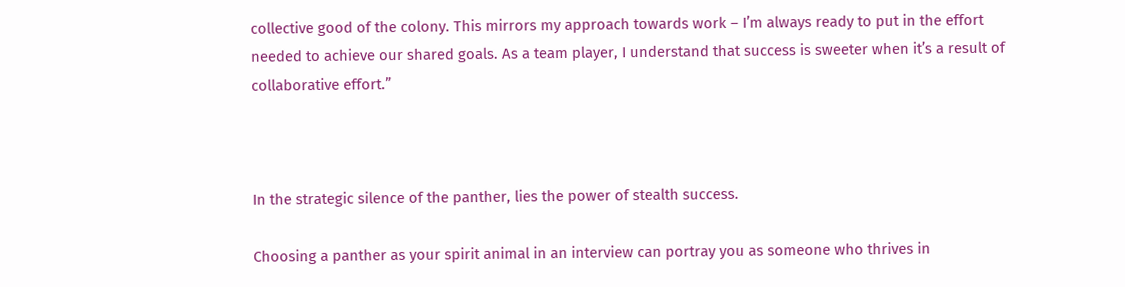collective good of the colony. This mirrors my approach towards work – I’m always ready to put in the effort needed to achieve our shared goals. As a team player, I understand that success is sweeter when it’s a result of collaborative effort.”



In the strategic silence of the panther, lies the power of stealth success.

Choosing a panther as your spirit animal in an interview can portray you as someone who thrives in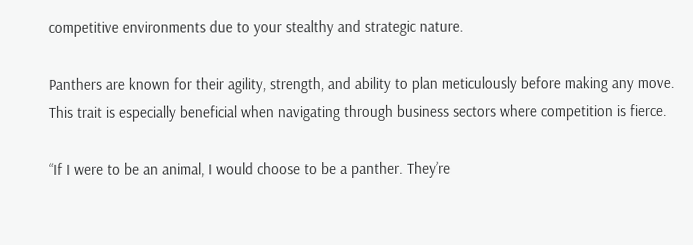competitive environments due to your stealthy and strategic nature.

Panthers are known for their agility, strength, and ability to plan meticulously before making any move. This trait is especially beneficial when navigating through business sectors where competition is fierce.

“If I were to be an animal, I would choose to be a panther. They’re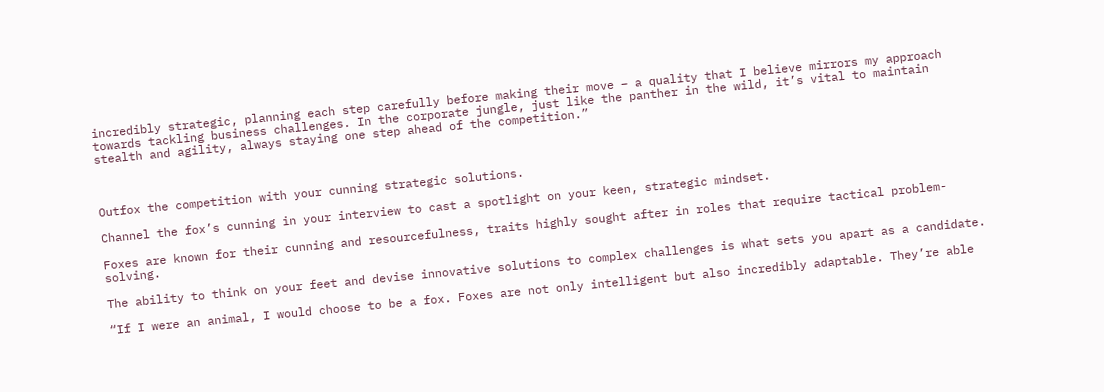incredibly strategic, planning each step carefully before making their move – a quality that I believe mirrors my approach towards tackling business challenges. In the corporate jungle, just like the panther in the wild, it’s vital to maintain stealth and agility, always staying one step ahead of the competition.”



Outfox the competition with your cunning strategic solutions.

Channel the fox’s cunning in your interview to cast a spotlight on your keen, strategic mindset.

Foxes are known for their cunning and resourcefulness, traits highly sought after in roles that require tactical problem-solving.

The ability to think on your feet and devise innovative solutions to complex challenges is what sets you apart as a candidate.

“If I were an animal, I would choose to be a fox. Foxes are not only intelligent but also incredibly adaptable. They’re able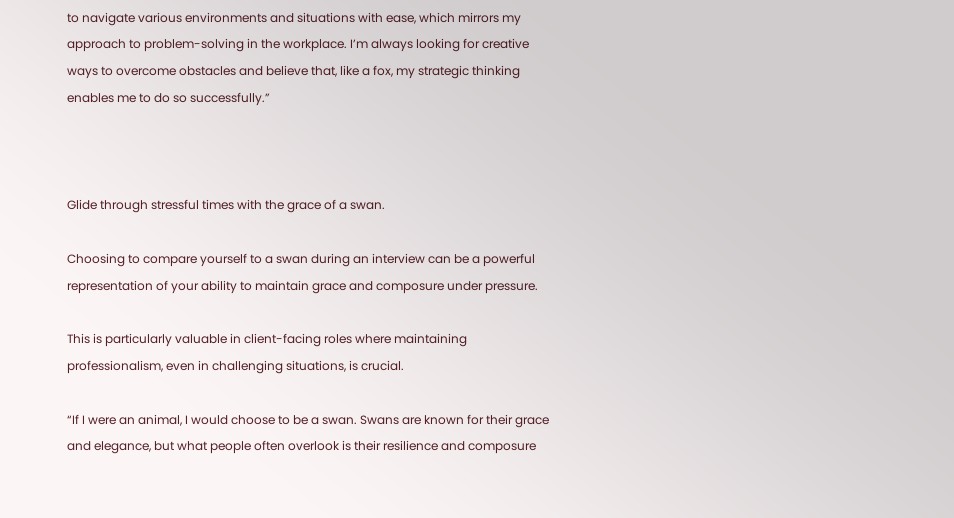to navigate various environments and situations with ease, which mirrors my approach to problem-solving in the workplace. I’m always looking for creative ways to overcome obstacles and believe that, like a fox, my strategic thinking enables me to do so successfully.”



Glide through stressful times with the grace of a swan.

Choosing to compare yourself to a swan during an interview can be a powerful representation of your ability to maintain grace and composure under pressure.

This is particularly valuable in client-facing roles where maintaining professionalism, even in challenging situations, is crucial.

“If I were an animal, I would choose to be a swan. Swans are known for their grace and elegance, but what people often overlook is their resilience and composure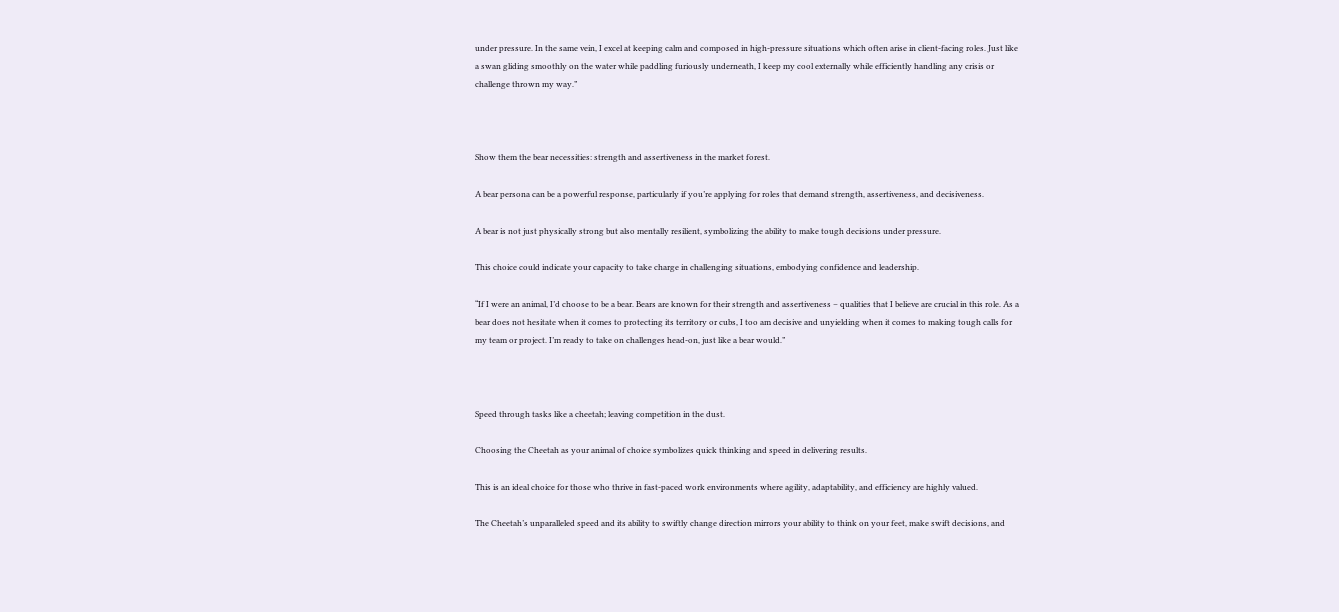under pressure. In the same vein, I excel at keeping calm and composed in high-pressure situations which often arise in client-facing roles. Just like a swan gliding smoothly on the water while paddling furiously underneath, I keep my cool externally while efficiently handling any crisis or challenge thrown my way.”



Show them the bear necessities: strength and assertiveness in the market forest.

A bear persona can be a powerful response, particularly if you’re applying for roles that demand strength, assertiveness, and decisiveness.

A bear is not just physically strong but also mentally resilient, symbolizing the ability to make tough decisions under pressure.

This choice could indicate your capacity to take charge in challenging situations, embodying confidence and leadership.

“If I were an animal, I’d choose to be a bear. Bears are known for their strength and assertiveness – qualities that I believe are crucial in this role. As a bear does not hesitate when it comes to protecting its territory or cubs, I too am decisive and unyielding when it comes to making tough calls for my team or project. I’m ready to take on challenges head-on, just like a bear would.”



Speed through tasks like a cheetah; leaving competition in the dust.

Choosing the Cheetah as your animal of choice symbolizes quick thinking and speed in delivering results.

This is an ideal choice for those who thrive in fast-paced work environments where agility, adaptability, and efficiency are highly valued.

The Cheetah’s unparalleled speed and its ability to swiftly change direction mirrors your ability to think on your feet, make swift decisions, and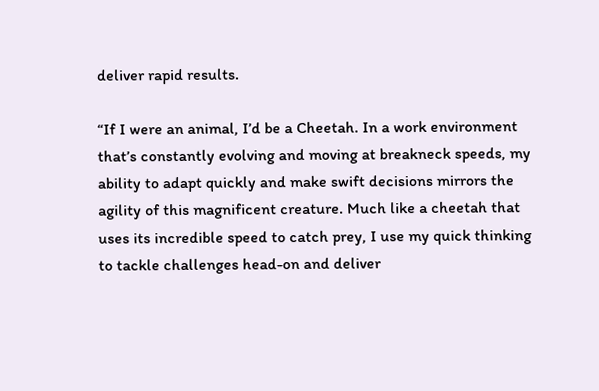deliver rapid results.

“If I were an animal, I’d be a Cheetah. In a work environment that’s constantly evolving and moving at breakneck speeds, my ability to adapt quickly and make swift decisions mirrors the agility of this magnificent creature. Much like a cheetah that uses its incredible speed to catch prey, I use my quick thinking to tackle challenges head-on and deliver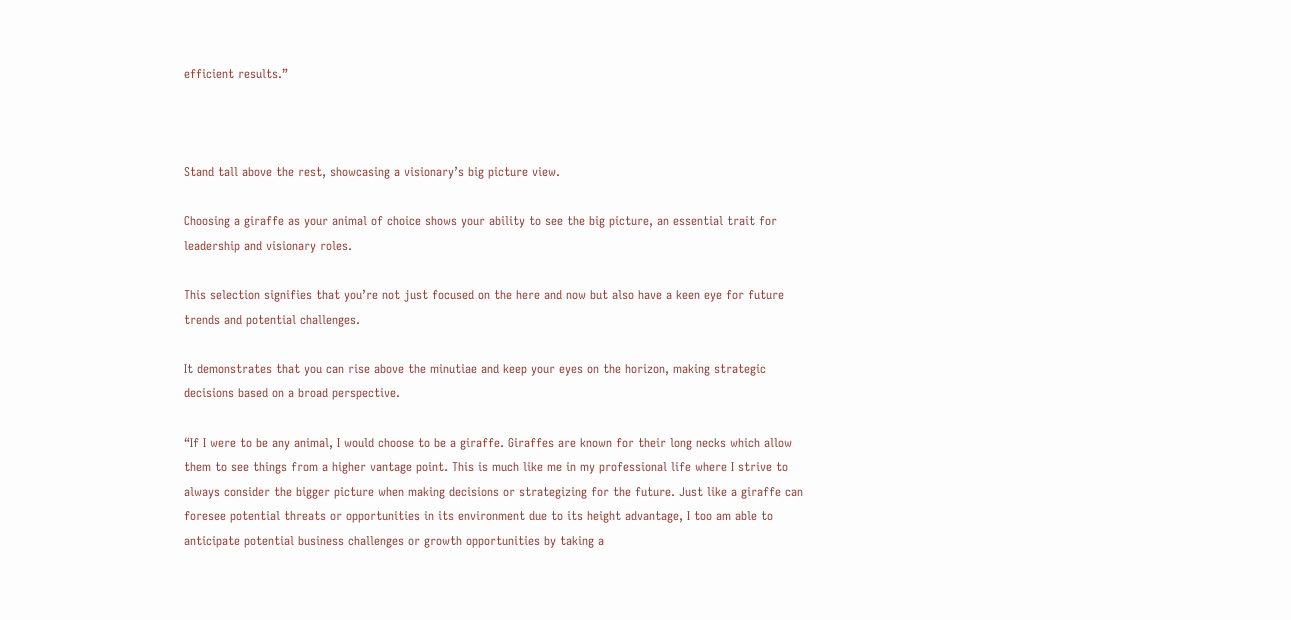efficient results.”



Stand tall above the rest, showcasing a visionary’s big picture view.

Choosing a giraffe as your animal of choice shows your ability to see the big picture, an essential trait for leadership and visionary roles.

This selection signifies that you’re not just focused on the here and now but also have a keen eye for future trends and potential challenges.

It demonstrates that you can rise above the minutiae and keep your eyes on the horizon, making strategic decisions based on a broad perspective.

“If I were to be any animal, I would choose to be a giraffe. Giraffes are known for their long necks which allow them to see things from a higher vantage point. This is much like me in my professional life where I strive to always consider the bigger picture when making decisions or strategizing for the future. Just like a giraffe can foresee potential threats or opportunities in its environment due to its height advantage, I too am able to anticipate potential business challenges or growth opportunities by taking a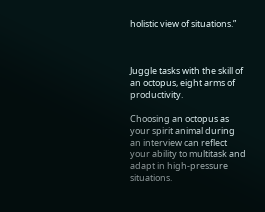holistic view of situations.”



Juggle tasks with the skill of an octopus, eight arms of productivity.

Choosing an octopus as your spirit animal during an interview can reflect your ability to multitask and adapt in high-pressure situations.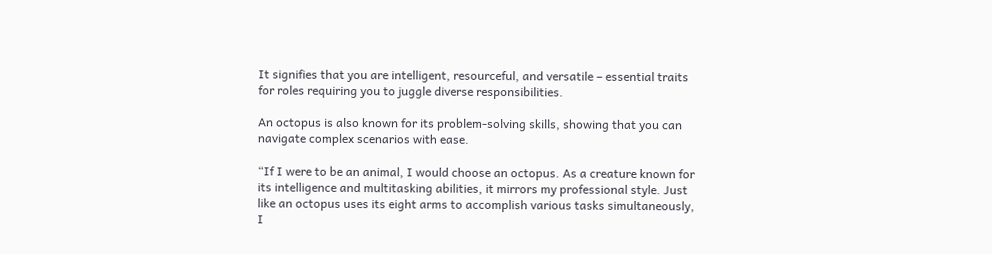It signifies that you are intelligent, resourceful, and versatile – essential traits for roles requiring you to juggle diverse responsibilities.

An octopus is also known for its problem-solving skills, showing that you can navigate complex scenarios with ease.

“If I were to be an animal, I would choose an octopus. As a creature known for its intelligence and multitasking abilities, it mirrors my professional style. Just like an octopus uses its eight arms to accomplish various tasks simultaneously, I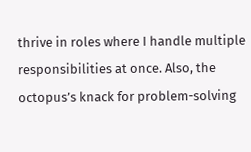thrive in roles where I handle multiple responsibilities at once. Also, the octopus’s knack for problem-solving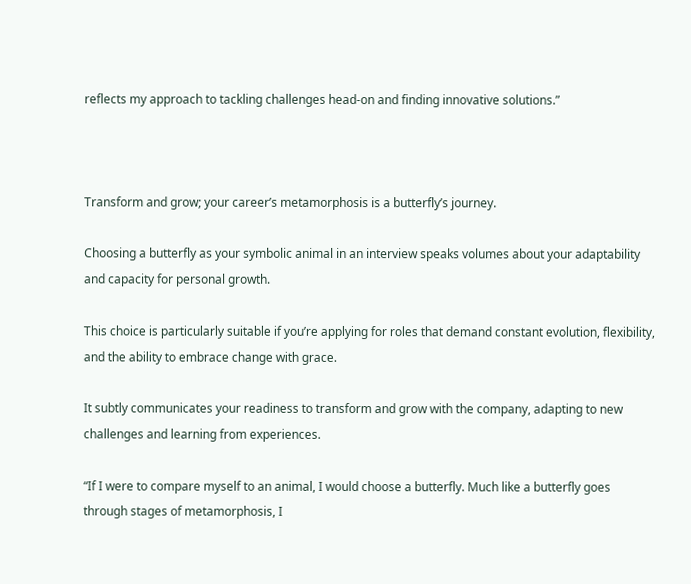reflects my approach to tackling challenges head-on and finding innovative solutions.”



Transform and grow; your career’s metamorphosis is a butterfly’s journey.

Choosing a butterfly as your symbolic animal in an interview speaks volumes about your adaptability and capacity for personal growth.

This choice is particularly suitable if you’re applying for roles that demand constant evolution, flexibility, and the ability to embrace change with grace.

It subtly communicates your readiness to transform and grow with the company, adapting to new challenges and learning from experiences.

“If I were to compare myself to an animal, I would choose a butterfly. Much like a butterfly goes through stages of metamorphosis, I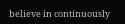believe in continuously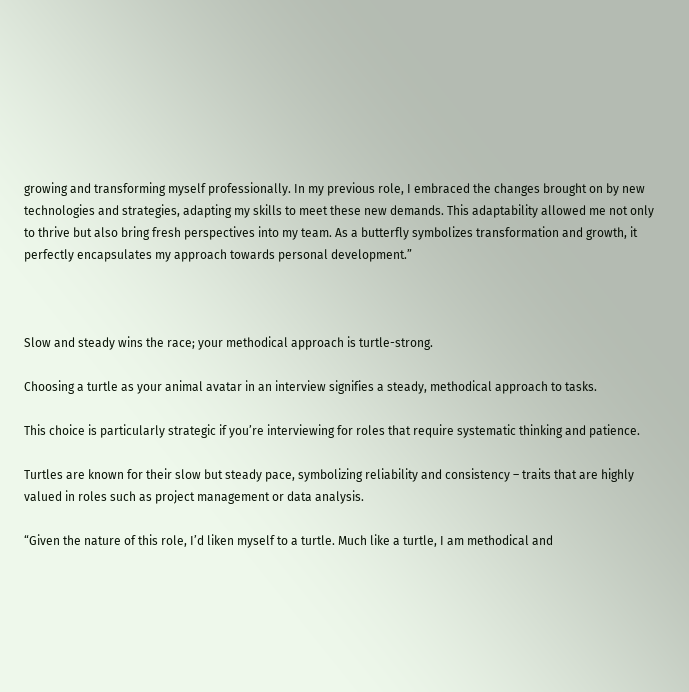growing and transforming myself professionally. In my previous role, I embraced the changes brought on by new technologies and strategies, adapting my skills to meet these new demands. This adaptability allowed me not only to thrive but also bring fresh perspectives into my team. As a butterfly symbolizes transformation and growth, it perfectly encapsulates my approach towards personal development.”



Slow and steady wins the race; your methodical approach is turtle-strong.

Choosing a turtle as your animal avatar in an interview signifies a steady, methodical approach to tasks.

This choice is particularly strategic if you’re interviewing for roles that require systematic thinking and patience.

Turtles are known for their slow but steady pace, symbolizing reliability and consistency – traits that are highly valued in roles such as project management or data analysis.

“Given the nature of this role, I’d liken myself to a turtle. Much like a turtle, I am methodical and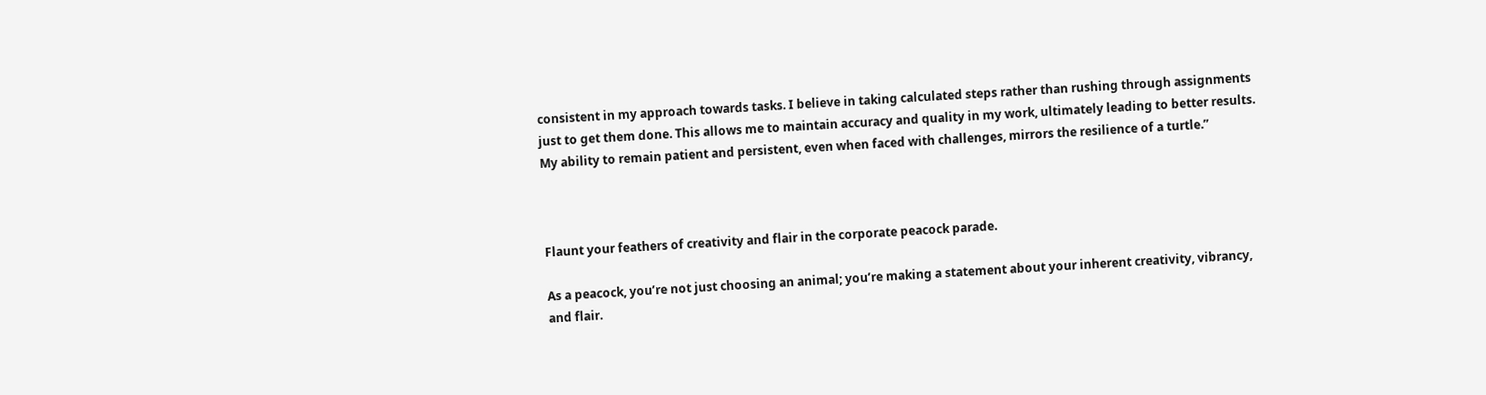consistent in my approach towards tasks. I believe in taking calculated steps rather than rushing through assignments just to get them done. This allows me to maintain accuracy and quality in my work, ultimately leading to better results. My ability to remain patient and persistent, even when faced with challenges, mirrors the resilience of a turtle.”



Flaunt your feathers of creativity and flair in the corporate peacock parade.

As a peacock, you’re not just choosing an animal; you’re making a statement about your inherent creativity, vibrancy, and flair.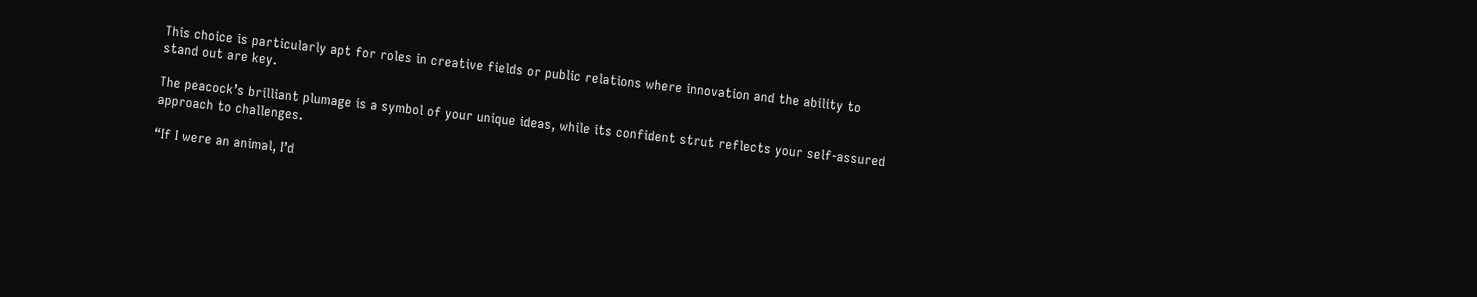This choice is particularly apt for roles in creative fields or public relations where innovation and the ability to stand out are key.

The peacock’s brilliant plumage is a symbol of your unique ideas, while its confident strut reflects your self-assured approach to challenges.

“If I were an animal, I’d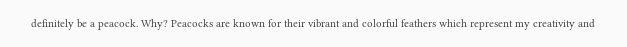definitely be a peacock. Why? Peacocks are known for their vibrant and colorful feathers which represent my creativity and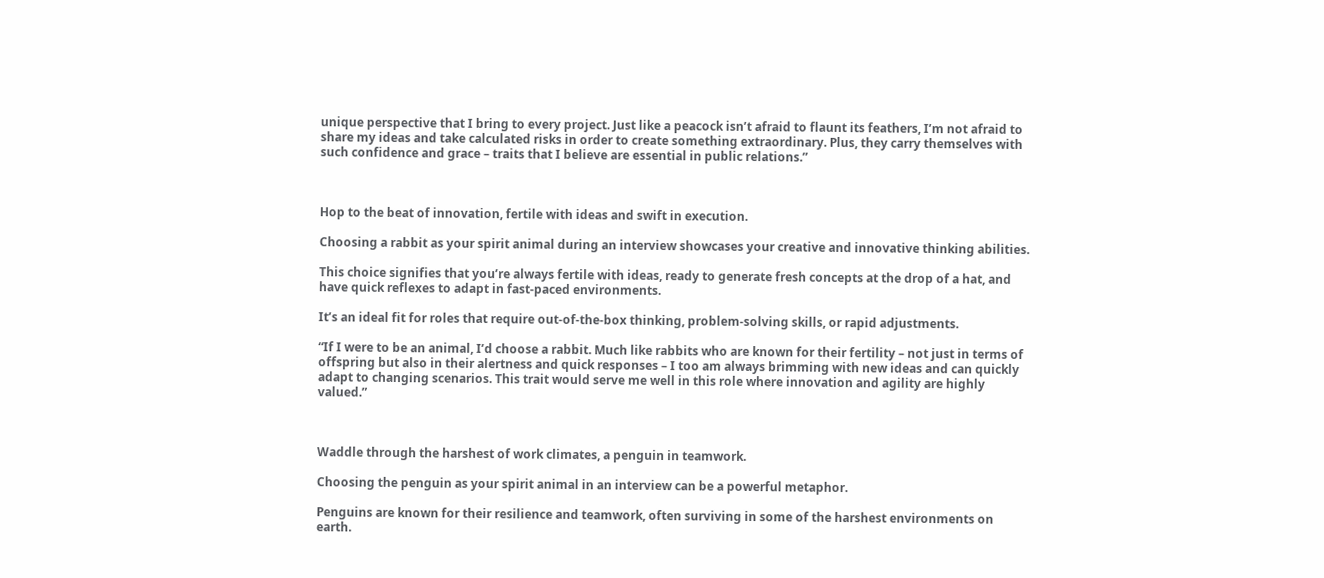unique perspective that I bring to every project. Just like a peacock isn’t afraid to flaunt its feathers, I’m not afraid to share my ideas and take calculated risks in order to create something extraordinary. Plus, they carry themselves with such confidence and grace – traits that I believe are essential in public relations.”



Hop to the beat of innovation, fertile with ideas and swift in execution.

Choosing a rabbit as your spirit animal during an interview showcases your creative and innovative thinking abilities.

This choice signifies that you’re always fertile with ideas, ready to generate fresh concepts at the drop of a hat, and have quick reflexes to adapt in fast-paced environments.

It’s an ideal fit for roles that require out-of-the-box thinking, problem-solving skills, or rapid adjustments.

“If I were to be an animal, I’d choose a rabbit. Much like rabbits who are known for their fertility – not just in terms of offspring but also in their alertness and quick responses – I too am always brimming with new ideas and can quickly adapt to changing scenarios. This trait would serve me well in this role where innovation and agility are highly valued.”



Waddle through the harshest of work climates, a penguin in teamwork.

Choosing the penguin as your spirit animal in an interview can be a powerful metaphor.

Penguins are known for their resilience and teamwork, often surviving in some of the harshest environments on earth.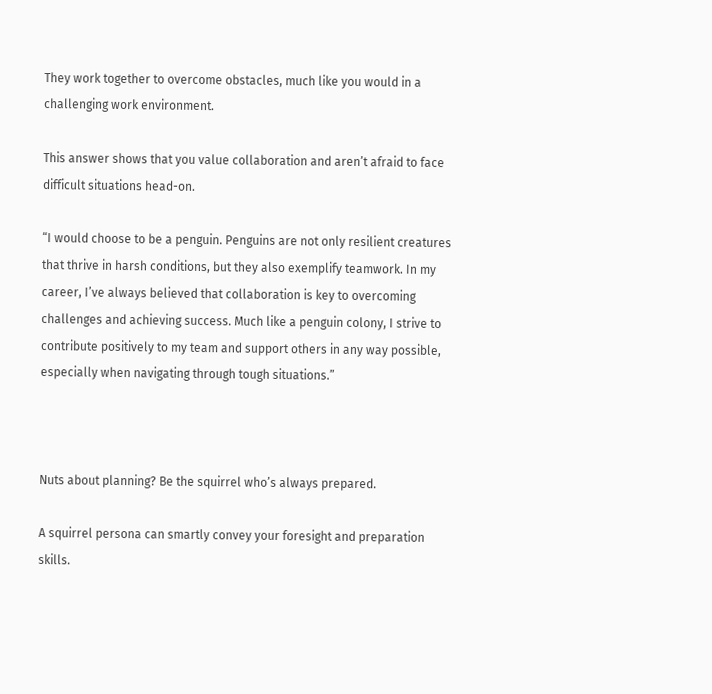They work together to overcome obstacles, much like you would in a challenging work environment.

This answer shows that you value collaboration and aren’t afraid to face difficult situations head-on.

“I would choose to be a penguin. Penguins are not only resilient creatures that thrive in harsh conditions, but they also exemplify teamwork. In my career, I’ve always believed that collaboration is key to overcoming challenges and achieving success. Much like a penguin colony, I strive to contribute positively to my team and support others in any way possible, especially when navigating through tough situations.”



Nuts about planning? Be the squirrel who’s always prepared.

A squirrel persona can smartly convey your foresight and preparation skills.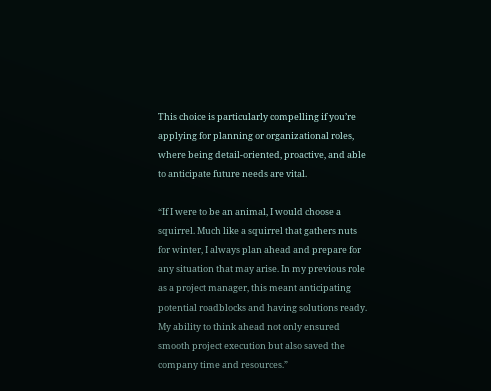This choice is particularly compelling if you’re applying for planning or organizational roles, where being detail-oriented, proactive, and able to anticipate future needs are vital.

“If I were to be an animal, I would choose a squirrel. Much like a squirrel that gathers nuts for winter, I always plan ahead and prepare for any situation that may arise. In my previous role as a project manager, this meant anticipating potential roadblocks and having solutions ready. My ability to think ahead not only ensured smooth project execution but also saved the company time and resources.”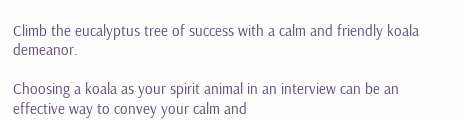Climb the eucalyptus tree of success with a calm and friendly koala demeanor.

Choosing a koala as your spirit animal in an interview can be an effective way to convey your calm and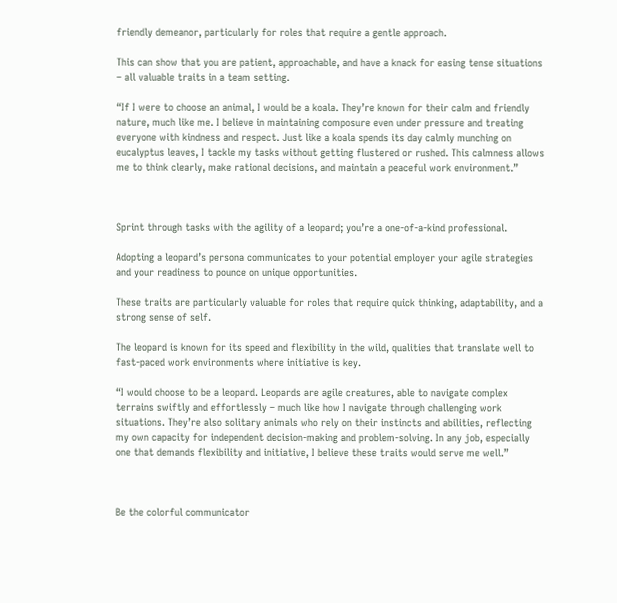friendly demeanor, particularly for roles that require a gentle approach.

This can show that you are patient, approachable, and have a knack for easing tense situations – all valuable traits in a team setting.

“If I were to choose an animal, I would be a koala. They’re known for their calm and friendly nature, much like me. I believe in maintaining composure even under pressure and treating everyone with kindness and respect. Just like a koala spends its day calmly munching on eucalyptus leaves, I tackle my tasks without getting flustered or rushed. This calmness allows me to think clearly, make rational decisions, and maintain a peaceful work environment.”



Sprint through tasks with the agility of a leopard; you’re a one-of-a-kind professional.

Adopting a leopard’s persona communicates to your potential employer your agile strategies and your readiness to pounce on unique opportunities.

These traits are particularly valuable for roles that require quick thinking, adaptability, and a strong sense of self.

The leopard is known for its speed and flexibility in the wild, qualities that translate well to fast-paced work environments where initiative is key.

“I would choose to be a leopard. Leopards are agile creatures, able to navigate complex terrains swiftly and effortlessly – much like how I navigate through challenging work situations. They’re also solitary animals who rely on their instincts and abilities, reflecting my own capacity for independent decision-making and problem-solving. In any job, especially one that demands flexibility and initiative, I believe these traits would serve me well.”



Be the colorful communicator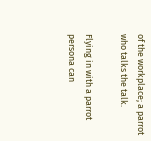of the workplace; a parrot who talks the talk.

Flying in with a parrot persona can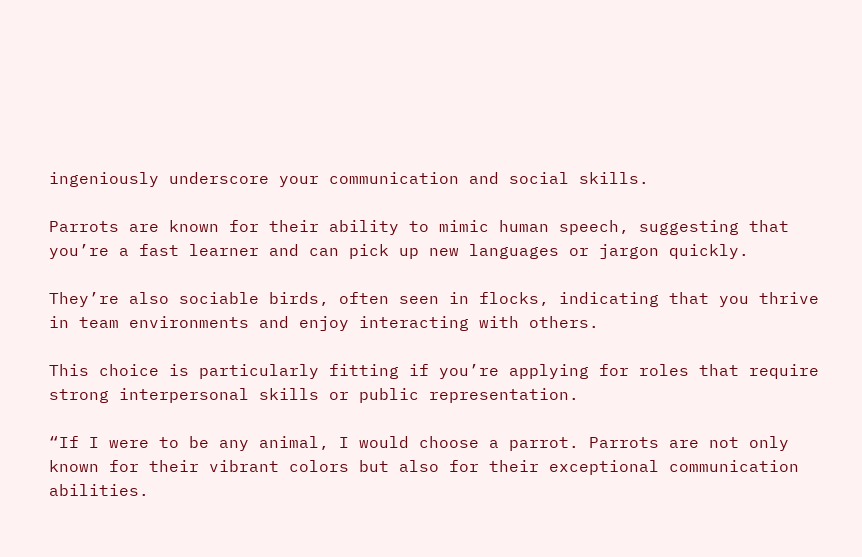ingeniously underscore your communication and social skills.

Parrots are known for their ability to mimic human speech, suggesting that you’re a fast learner and can pick up new languages or jargon quickly.

They’re also sociable birds, often seen in flocks, indicating that you thrive in team environments and enjoy interacting with others.

This choice is particularly fitting if you’re applying for roles that require strong interpersonal skills or public representation.

“If I were to be any animal, I would choose a parrot. Parrots are not only known for their vibrant colors but also for their exceptional communication abilities.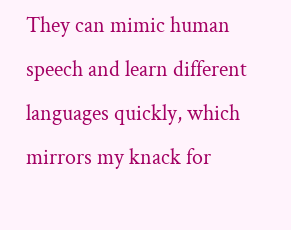They can mimic human speech and learn different languages quickly, which mirrors my knack for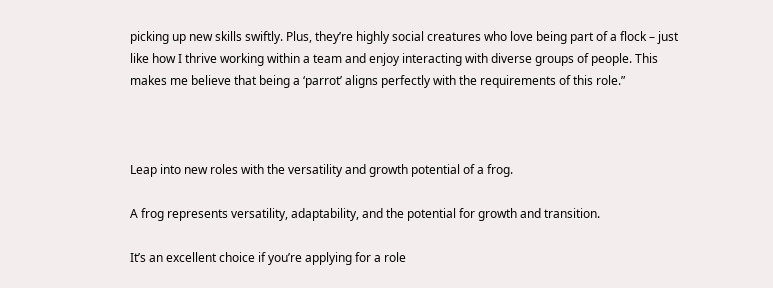picking up new skills swiftly. Plus, they’re highly social creatures who love being part of a flock – just like how I thrive working within a team and enjoy interacting with diverse groups of people. This makes me believe that being a ‘parrot’ aligns perfectly with the requirements of this role.”



Leap into new roles with the versatility and growth potential of a frog.

A frog represents versatility, adaptability, and the potential for growth and transition.

It’s an excellent choice if you’re applying for a role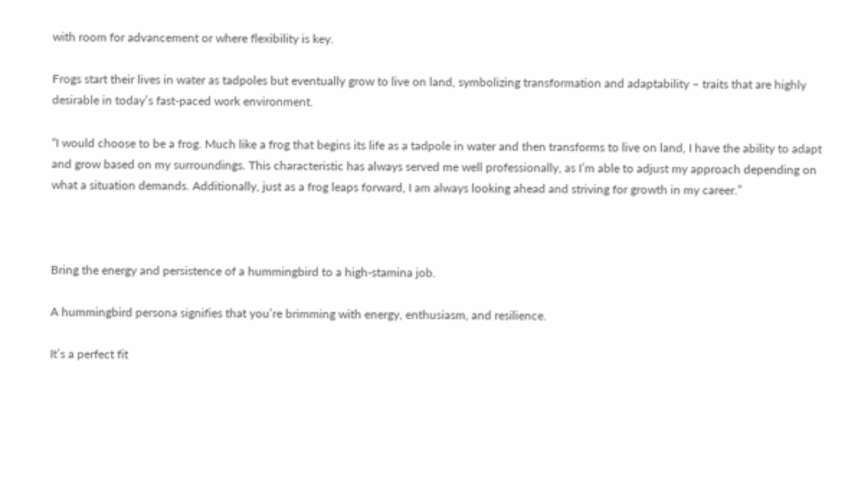with room for advancement or where flexibility is key.

Frogs start their lives in water as tadpoles but eventually grow to live on land, symbolizing transformation and adaptability – traits that are highly desirable in today’s fast-paced work environment.

“I would choose to be a frog. Much like a frog that begins its life as a tadpole in water and then transforms to live on land, I have the ability to adapt and grow based on my surroundings. This characteristic has always served me well professionally, as I’m able to adjust my approach depending on what a situation demands. Additionally, just as a frog leaps forward, I am always looking ahead and striving for growth in my career.”



Bring the energy and persistence of a hummingbird to a high-stamina job.

A hummingbird persona signifies that you’re brimming with energy, enthusiasm, and resilience.

It’s a perfect fit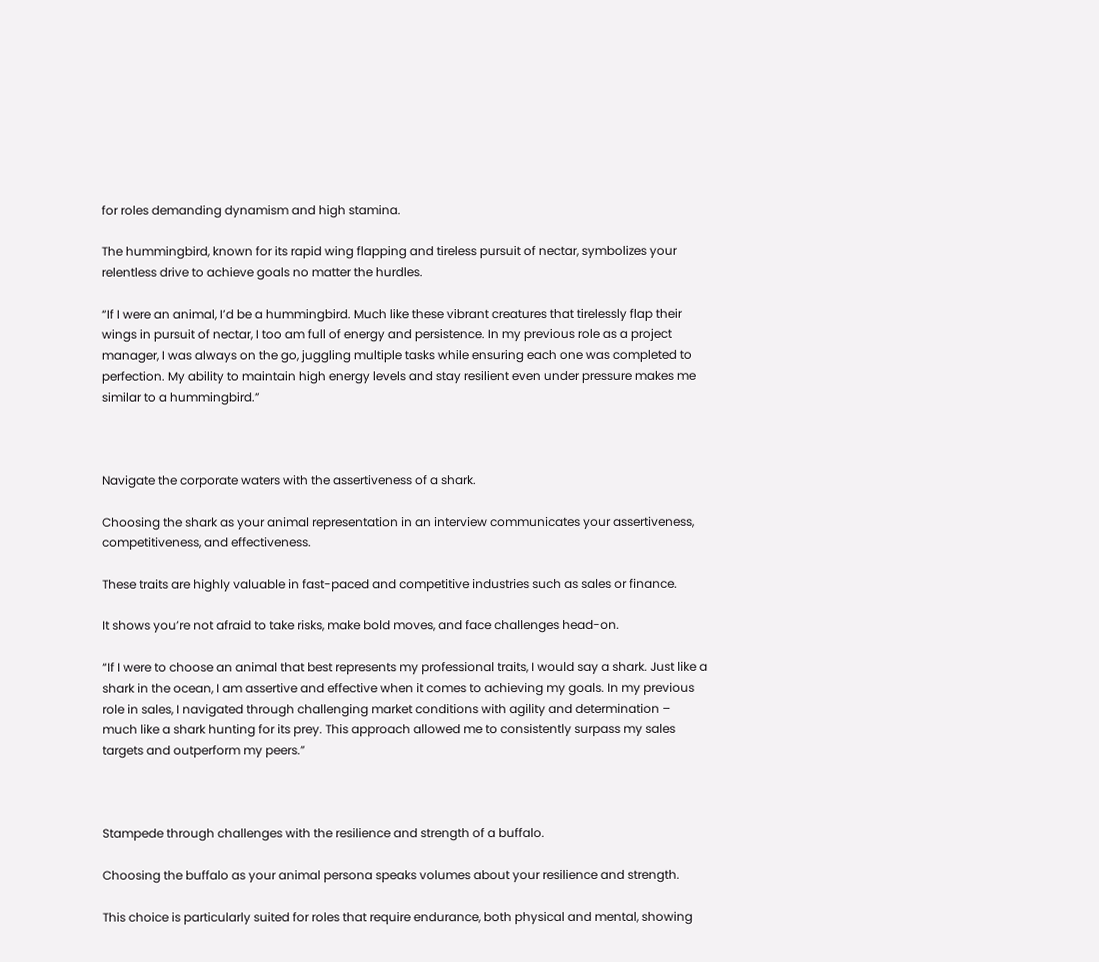for roles demanding dynamism and high stamina.

The hummingbird, known for its rapid wing flapping and tireless pursuit of nectar, symbolizes your relentless drive to achieve goals no matter the hurdles.

“If I were an animal, I’d be a hummingbird. Much like these vibrant creatures that tirelessly flap their wings in pursuit of nectar, I too am full of energy and persistence. In my previous role as a project manager, I was always on the go, juggling multiple tasks while ensuring each one was completed to perfection. My ability to maintain high energy levels and stay resilient even under pressure makes me similar to a hummingbird.”



Navigate the corporate waters with the assertiveness of a shark.

Choosing the shark as your animal representation in an interview communicates your assertiveness, competitiveness, and effectiveness.

These traits are highly valuable in fast-paced and competitive industries such as sales or finance.

It shows you’re not afraid to take risks, make bold moves, and face challenges head-on.

“If I were to choose an animal that best represents my professional traits, I would say a shark. Just like a shark in the ocean, I am assertive and effective when it comes to achieving my goals. In my previous role in sales, I navigated through challenging market conditions with agility and determination – much like a shark hunting for its prey. This approach allowed me to consistently surpass my sales targets and outperform my peers.”



Stampede through challenges with the resilience and strength of a buffalo.

Choosing the buffalo as your animal persona speaks volumes about your resilience and strength.

This choice is particularly suited for roles that require endurance, both physical and mental, showing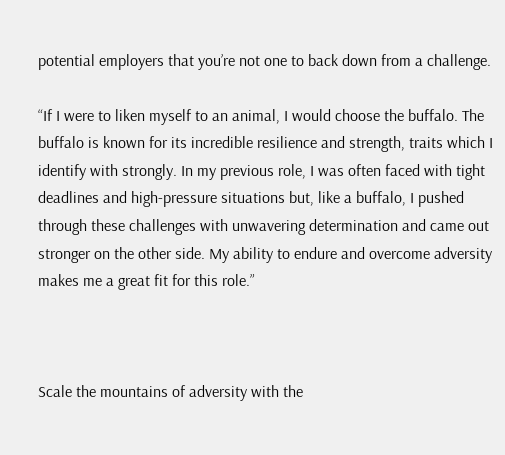potential employers that you’re not one to back down from a challenge.

“If I were to liken myself to an animal, I would choose the buffalo. The buffalo is known for its incredible resilience and strength, traits which I identify with strongly. In my previous role, I was often faced with tight deadlines and high-pressure situations but, like a buffalo, I pushed through these challenges with unwavering determination and came out stronger on the other side. My ability to endure and overcome adversity makes me a great fit for this role.”



Scale the mountains of adversity with the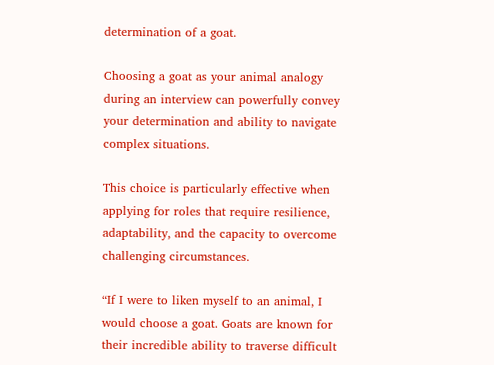determination of a goat.

Choosing a goat as your animal analogy during an interview can powerfully convey your determination and ability to navigate complex situations.

This choice is particularly effective when applying for roles that require resilience, adaptability, and the capacity to overcome challenging circumstances.

“If I were to liken myself to an animal, I would choose a goat. Goats are known for their incredible ability to traverse difficult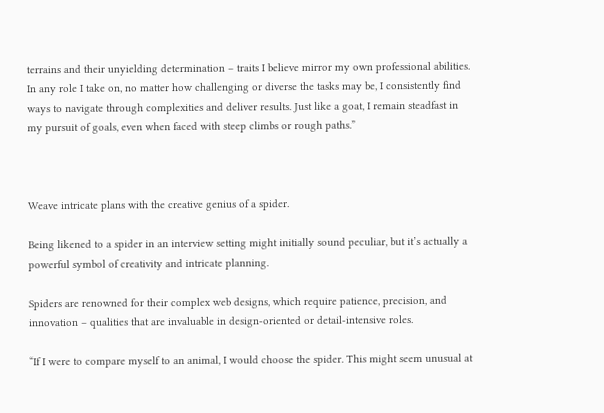terrains and their unyielding determination – traits I believe mirror my own professional abilities. In any role I take on, no matter how challenging or diverse the tasks may be, I consistently find ways to navigate through complexities and deliver results. Just like a goat, I remain steadfast in my pursuit of goals, even when faced with steep climbs or rough paths.”



Weave intricate plans with the creative genius of a spider.

Being likened to a spider in an interview setting might initially sound peculiar, but it’s actually a powerful symbol of creativity and intricate planning.

Spiders are renowned for their complex web designs, which require patience, precision, and innovation – qualities that are invaluable in design-oriented or detail-intensive roles.

“If I were to compare myself to an animal, I would choose the spider. This might seem unusual at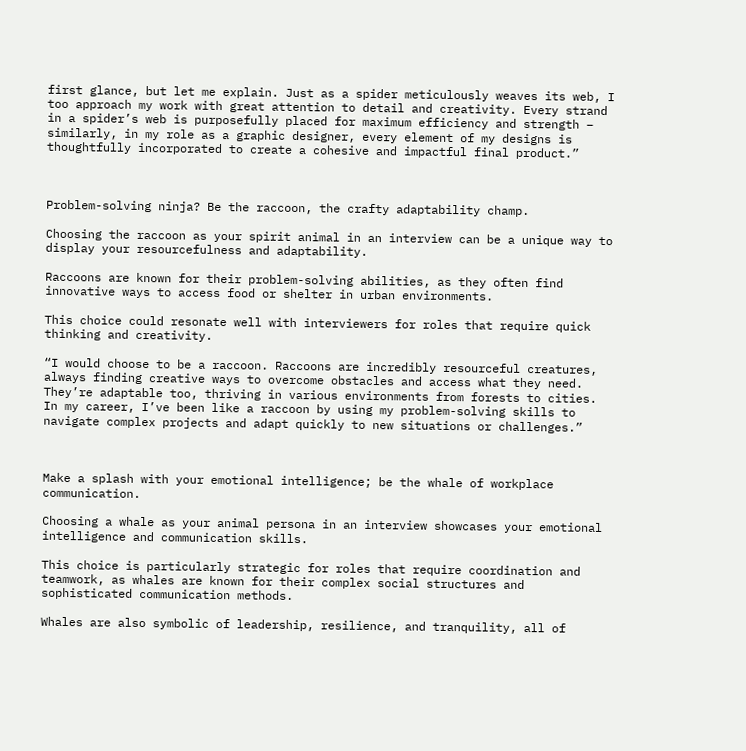first glance, but let me explain. Just as a spider meticulously weaves its web, I too approach my work with great attention to detail and creativity. Every strand in a spider’s web is purposefully placed for maximum efficiency and strength – similarly, in my role as a graphic designer, every element of my designs is thoughtfully incorporated to create a cohesive and impactful final product.”



Problem-solving ninja? Be the raccoon, the crafty adaptability champ.

Choosing the raccoon as your spirit animal in an interview can be a unique way to display your resourcefulness and adaptability.

Raccoons are known for their problem-solving abilities, as they often find innovative ways to access food or shelter in urban environments.

This choice could resonate well with interviewers for roles that require quick thinking and creativity.

“I would choose to be a raccoon. Raccoons are incredibly resourceful creatures, always finding creative ways to overcome obstacles and access what they need. They’re adaptable too, thriving in various environments from forests to cities. In my career, I’ve been like a raccoon by using my problem-solving skills to navigate complex projects and adapt quickly to new situations or challenges.”



Make a splash with your emotional intelligence; be the whale of workplace communication.

Choosing a whale as your animal persona in an interview showcases your emotional intelligence and communication skills.

This choice is particularly strategic for roles that require coordination and teamwork, as whales are known for their complex social structures and sophisticated communication methods.

Whales are also symbolic of leadership, resilience, and tranquility, all of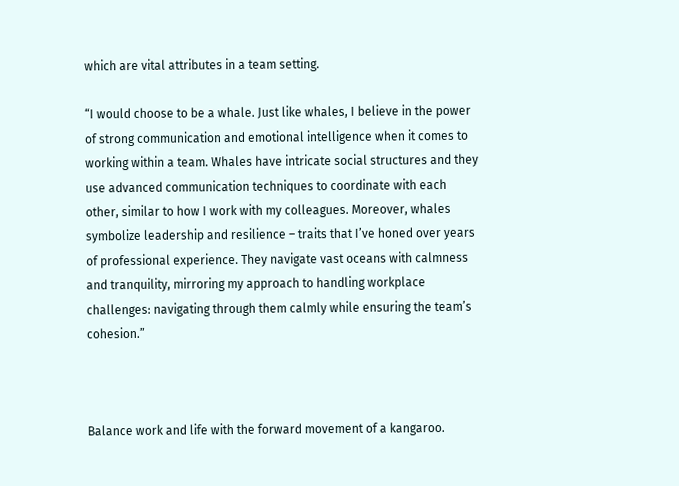which are vital attributes in a team setting.

“I would choose to be a whale. Just like whales, I believe in the power of strong communication and emotional intelligence when it comes to working within a team. Whales have intricate social structures and they use advanced communication techniques to coordinate with each other, similar to how I work with my colleagues. Moreover, whales symbolize leadership and resilience – traits that I’ve honed over years of professional experience. They navigate vast oceans with calmness and tranquility, mirroring my approach to handling workplace challenges: navigating through them calmly while ensuring the team’s cohesion.”



Balance work and life with the forward movement of a kangaroo.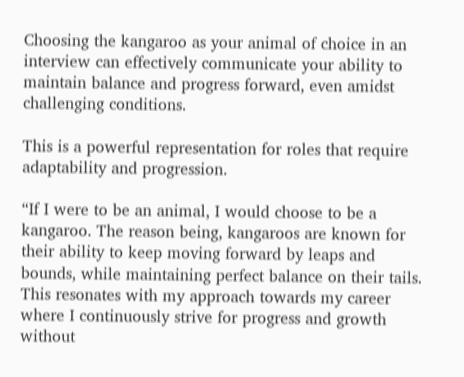Choosing the kangaroo as your animal of choice in an interview can effectively communicate your ability to maintain balance and progress forward, even amidst challenging conditions.

This is a powerful representation for roles that require adaptability and progression.

“If I were to be an animal, I would choose to be a kangaroo. The reason being, kangaroos are known for their ability to keep moving forward by leaps and bounds, while maintaining perfect balance on their tails. This resonates with my approach towards my career where I continuously strive for progress and growth without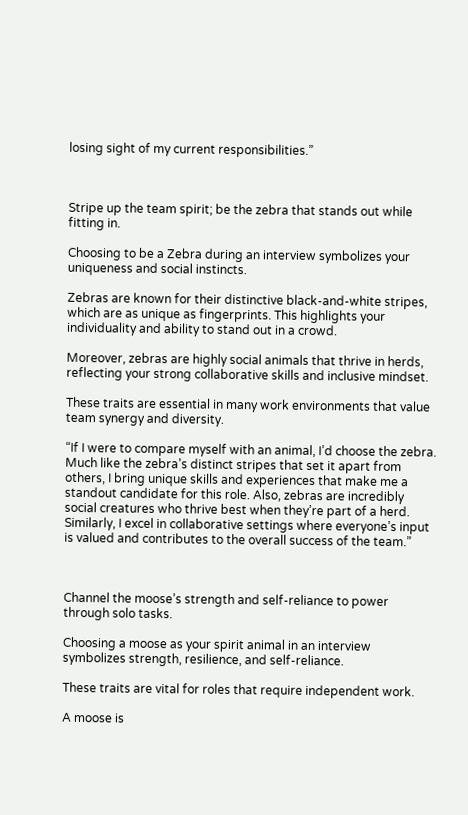losing sight of my current responsibilities.”



Stripe up the team spirit; be the zebra that stands out while fitting in.

Choosing to be a Zebra during an interview symbolizes your uniqueness and social instincts.

Zebras are known for their distinctive black-and-white stripes, which are as unique as fingerprints. This highlights your individuality and ability to stand out in a crowd.

Moreover, zebras are highly social animals that thrive in herds, reflecting your strong collaborative skills and inclusive mindset.

These traits are essential in many work environments that value team synergy and diversity.

“If I were to compare myself with an animal, I’d choose the zebra. Much like the zebra’s distinct stripes that set it apart from others, I bring unique skills and experiences that make me a standout candidate for this role. Also, zebras are incredibly social creatures who thrive best when they’re part of a herd. Similarly, I excel in collaborative settings where everyone’s input is valued and contributes to the overall success of the team.”



Channel the moose’s strength and self-reliance to power through solo tasks.

Choosing a moose as your spirit animal in an interview symbolizes strength, resilience, and self-reliance.

These traits are vital for roles that require independent work.

A moose is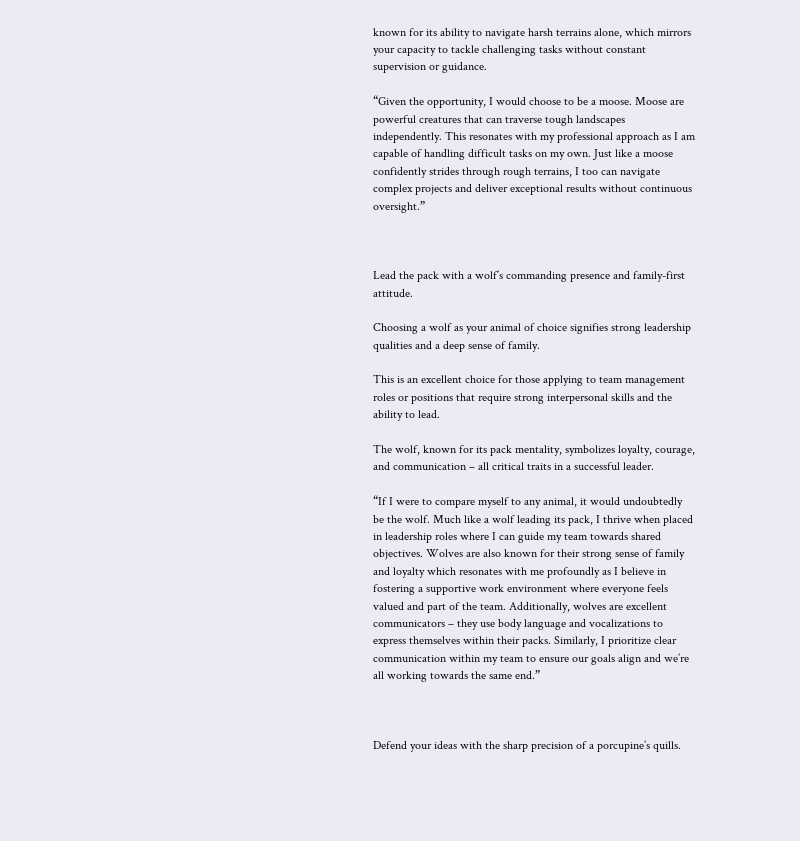known for its ability to navigate harsh terrains alone, which mirrors your capacity to tackle challenging tasks without constant supervision or guidance.

“Given the opportunity, I would choose to be a moose. Moose are powerful creatures that can traverse tough landscapes independently. This resonates with my professional approach as I am capable of handling difficult tasks on my own. Just like a moose confidently strides through rough terrains, I too can navigate complex projects and deliver exceptional results without continuous oversight.”



Lead the pack with a wolf’s commanding presence and family-first attitude.

Choosing a wolf as your animal of choice signifies strong leadership qualities and a deep sense of family.

This is an excellent choice for those applying to team management roles or positions that require strong interpersonal skills and the ability to lead.

The wolf, known for its pack mentality, symbolizes loyalty, courage, and communication – all critical traits in a successful leader.

“If I were to compare myself to any animal, it would undoubtedly be the wolf. Much like a wolf leading its pack, I thrive when placed in leadership roles where I can guide my team towards shared objectives. Wolves are also known for their strong sense of family and loyalty which resonates with me profoundly as I believe in fostering a supportive work environment where everyone feels valued and part of the team. Additionally, wolves are excellent communicators – they use body language and vocalizations to express themselves within their packs. Similarly, I prioritize clear communication within my team to ensure our goals align and we’re all working towards the same end.”



Defend your ideas with the sharp precision of a porcupine’s quills.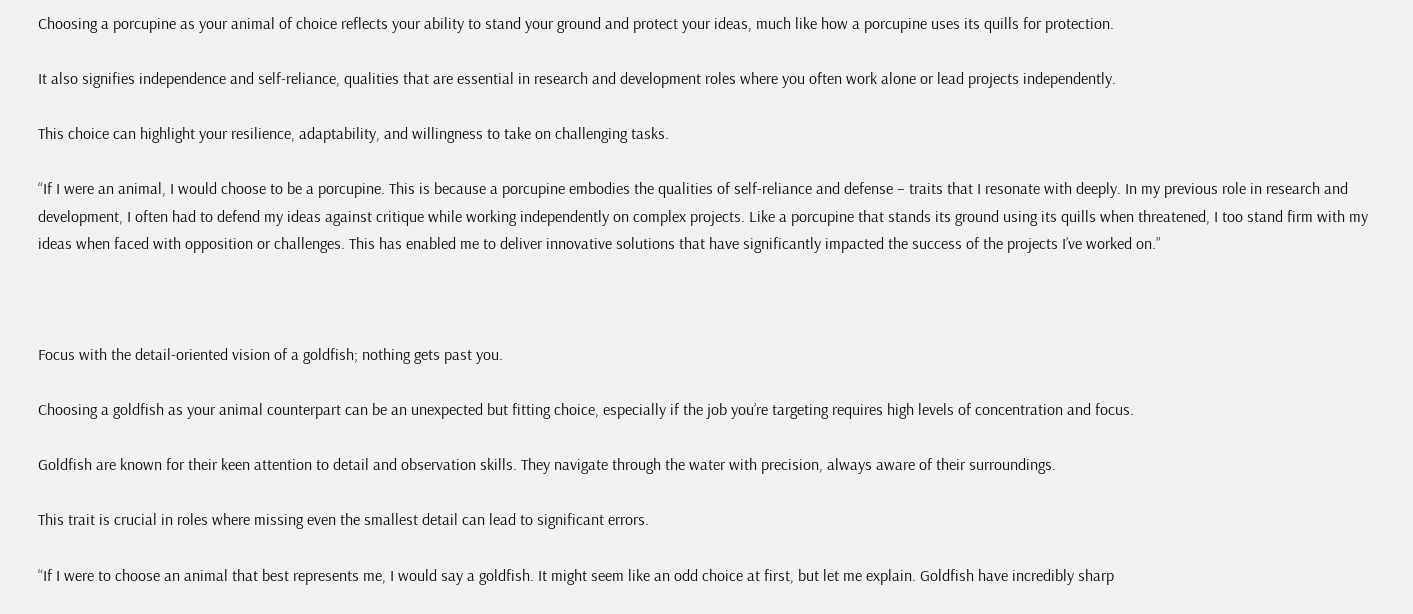Choosing a porcupine as your animal of choice reflects your ability to stand your ground and protect your ideas, much like how a porcupine uses its quills for protection.

It also signifies independence and self-reliance, qualities that are essential in research and development roles where you often work alone or lead projects independently.

This choice can highlight your resilience, adaptability, and willingness to take on challenging tasks.

“If I were an animal, I would choose to be a porcupine. This is because a porcupine embodies the qualities of self-reliance and defense – traits that I resonate with deeply. In my previous role in research and development, I often had to defend my ideas against critique while working independently on complex projects. Like a porcupine that stands its ground using its quills when threatened, I too stand firm with my ideas when faced with opposition or challenges. This has enabled me to deliver innovative solutions that have significantly impacted the success of the projects I’ve worked on.”



Focus with the detail-oriented vision of a goldfish; nothing gets past you.

Choosing a goldfish as your animal counterpart can be an unexpected but fitting choice, especially if the job you’re targeting requires high levels of concentration and focus.

Goldfish are known for their keen attention to detail and observation skills. They navigate through the water with precision, always aware of their surroundings.

This trait is crucial in roles where missing even the smallest detail can lead to significant errors.

“If I were to choose an animal that best represents me, I would say a goldfish. It might seem like an odd choice at first, but let me explain. Goldfish have incredibly sharp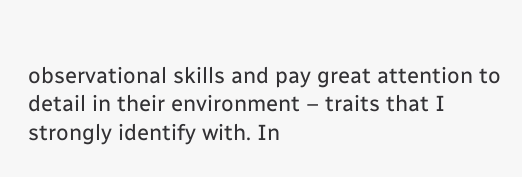observational skills and pay great attention to detail in their environment – traits that I strongly identify with. In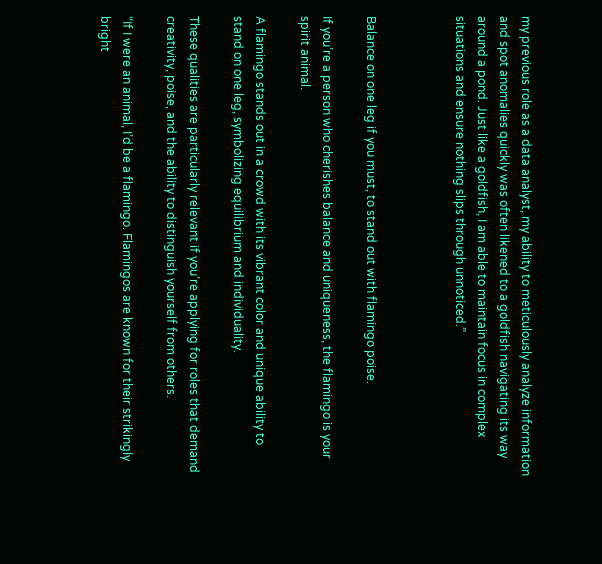my previous role as a data analyst, my ability to meticulously analyze information and spot anomalies quickly was often likened to a goldfish navigating its way around a pond. Just like a goldfish, I am able to maintain focus in complex situations and ensure nothing slips through unnoticed.”



Balance on one leg if you must, to stand out with flamingo poise.

If you’re a person who cherishes balance and uniqueness, the flamingo is your spirit animal.

A flamingo stands out in a crowd with its vibrant color and unique ability to stand on one leg, symbolizing equilibrium and individuality.

These qualities are particularly relevant if you’re applying for roles that demand creativity, poise, and the ability to distinguish yourself from others.

“If I were an animal, I’d be a flamingo. Flamingos are known for their strikingly bright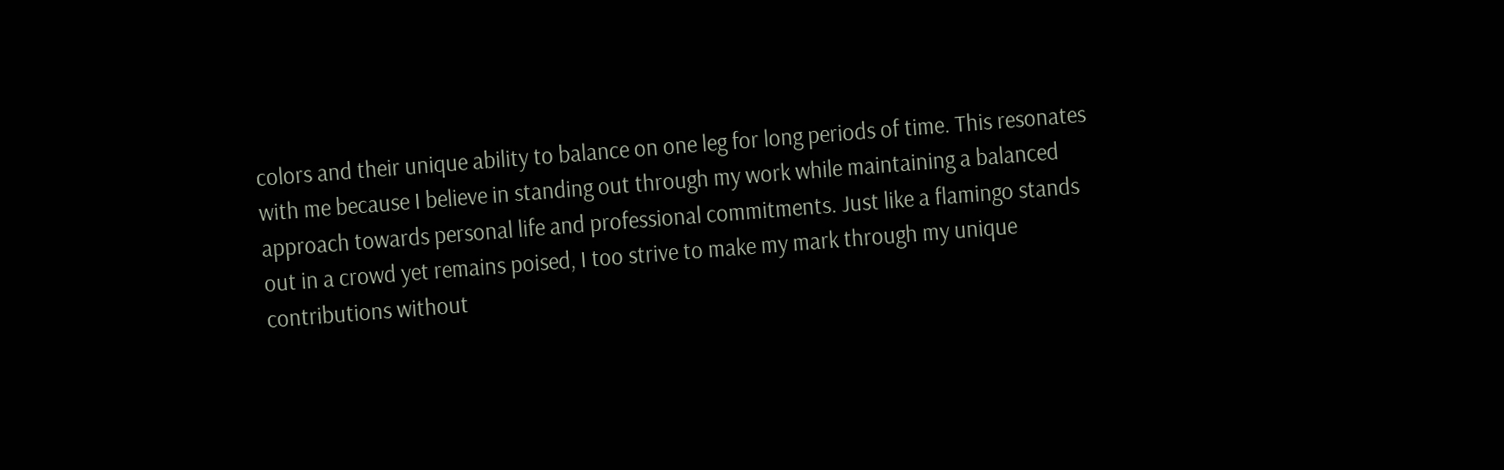colors and their unique ability to balance on one leg for long periods of time. This resonates with me because I believe in standing out through my work while maintaining a balanced approach towards personal life and professional commitments. Just like a flamingo stands out in a crowd yet remains poised, I too strive to make my mark through my unique contributions without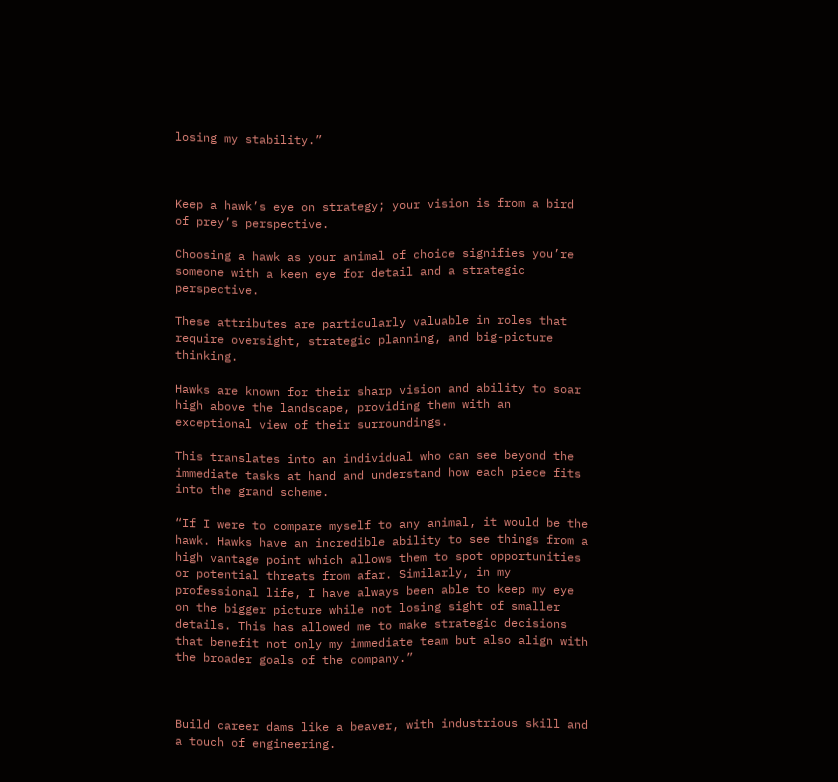losing my stability.”



Keep a hawk’s eye on strategy; your vision is from a bird of prey’s perspective.

Choosing a hawk as your animal of choice signifies you’re someone with a keen eye for detail and a strategic perspective.

These attributes are particularly valuable in roles that require oversight, strategic planning, and big-picture thinking.

Hawks are known for their sharp vision and ability to soar high above the landscape, providing them with an exceptional view of their surroundings.

This translates into an individual who can see beyond the immediate tasks at hand and understand how each piece fits into the grand scheme.

“If I were to compare myself to any animal, it would be the hawk. Hawks have an incredible ability to see things from a high vantage point which allows them to spot opportunities or potential threats from afar. Similarly, in my professional life, I have always been able to keep my eye on the bigger picture while not losing sight of smaller details. This has allowed me to make strategic decisions that benefit not only my immediate team but also align with the broader goals of the company.”



Build career dams like a beaver, with industrious skill and a touch of engineering.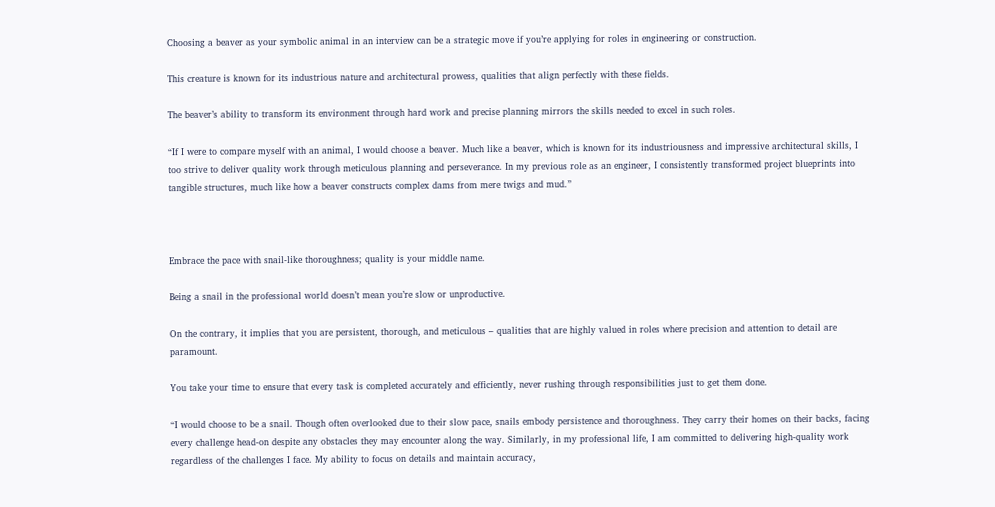Choosing a beaver as your symbolic animal in an interview can be a strategic move if you’re applying for roles in engineering or construction.

This creature is known for its industrious nature and architectural prowess, qualities that align perfectly with these fields.

The beaver’s ability to transform its environment through hard work and precise planning mirrors the skills needed to excel in such roles.

“If I were to compare myself with an animal, I would choose a beaver. Much like a beaver, which is known for its industriousness and impressive architectural skills, I too strive to deliver quality work through meticulous planning and perseverance. In my previous role as an engineer, I consistently transformed project blueprints into tangible structures, much like how a beaver constructs complex dams from mere twigs and mud.”



Embrace the pace with snail-like thoroughness; quality is your middle name.

Being a snail in the professional world doesn’t mean you’re slow or unproductive.

On the contrary, it implies that you are persistent, thorough, and meticulous – qualities that are highly valued in roles where precision and attention to detail are paramount.

You take your time to ensure that every task is completed accurately and efficiently, never rushing through responsibilities just to get them done.

“I would choose to be a snail. Though often overlooked due to their slow pace, snails embody persistence and thoroughness. They carry their homes on their backs, facing every challenge head-on despite any obstacles they may encounter along the way. Similarly, in my professional life, I am committed to delivering high-quality work regardless of the challenges I face. My ability to focus on details and maintain accuracy,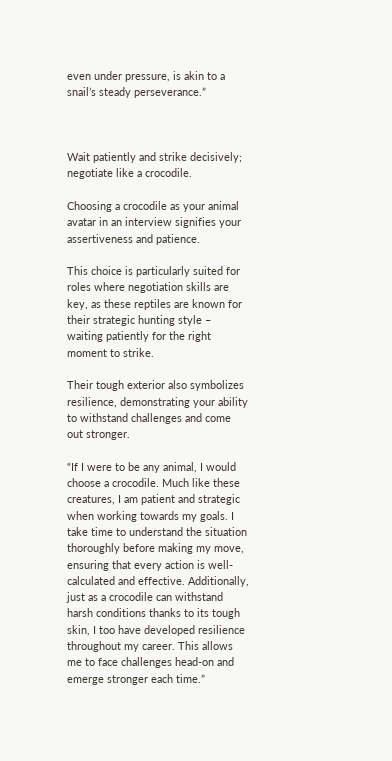even under pressure, is akin to a snail’s steady perseverance.”



Wait patiently and strike decisively; negotiate like a crocodile.

Choosing a crocodile as your animal avatar in an interview signifies your assertiveness and patience.

This choice is particularly suited for roles where negotiation skills are key, as these reptiles are known for their strategic hunting style – waiting patiently for the right moment to strike.

Their tough exterior also symbolizes resilience, demonstrating your ability to withstand challenges and come out stronger.

“If I were to be any animal, I would choose a crocodile. Much like these creatures, I am patient and strategic when working towards my goals. I take time to understand the situation thoroughly before making my move, ensuring that every action is well-calculated and effective. Additionally, just as a crocodile can withstand harsh conditions thanks to its tough skin, I too have developed resilience throughout my career. This allows me to face challenges head-on and emerge stronger each time.”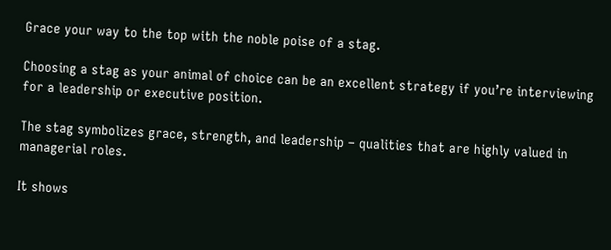Grace your way to the top with the noble poise of a stag.

Choosing a stag as your animal of choice can be an excellent strategy if you’re interviewing for a leadership or executive position.

The stag symbolizes grace, strength, and leadership – qualities that are highly valued in managerial roles.

It shows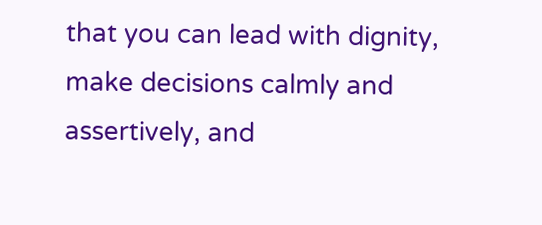that you can lead with dignity, make decisions calmly and assertively, and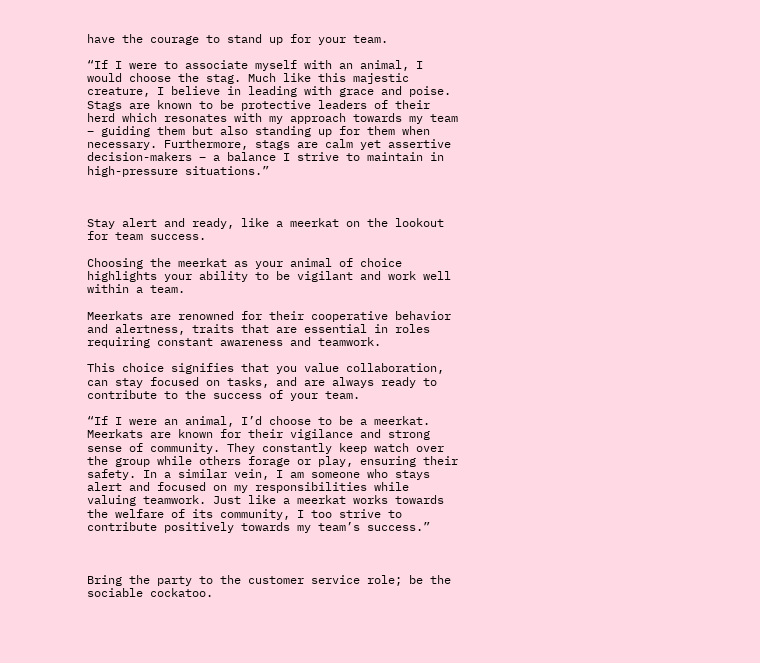have the courage to stand up for your team.

“If I were to associate myself with an animal, I would choose the stag. Much like this majestic creature, I believe in leading with grace and poise. Stags are known to be protective leaders of their herd which resonates with my approach towards my team – guiding them but also standing up for them when necessary. Furthermore, stags are calm yet assertive decision-makers – a balance I strive to maintain in high-pressure situations.”



Stay alert and ready, like a meerkat on the lookout for team success.

Choosing the meerkat as your animal of choice highlights your ability to be vigilant and work well within a team.

Meerkats are renowned for their cooperative behavior and alertness, traits that are essential in roles requiring constant awareness and teamwork.

This choice signifies that you value collaboration, can stay focused on tasks, and are always ready to contribute to the success of your team.

“If I were an animal, I’d choose to be a meerkat. Meerkats are known for their vigilance and strong sense of community. They constantly keep watch over the group while others forage or play, ensuring their safety. In a similar vein, I am someone who stays alert and focused on my responsibilities while valuing teamwork. Just like a meerkat works towards the welfare of its community, I too strive to contribute positively towards my team’s success.”



Bring the party to the customer service role; be the sociable cockatoo.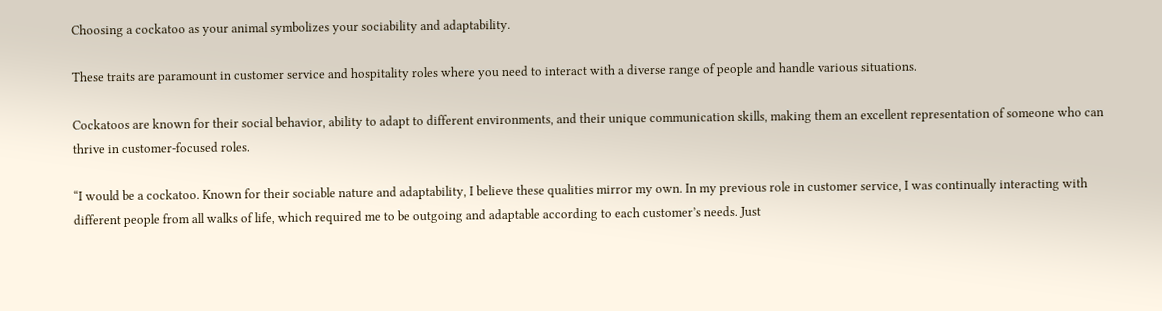Choosing a cockatoo as your animal symbolizes your sociability and adaptability.

These traits are paramount in customer service and hospitality roles where you need to interact with a diverse range of people and handle various situations.

Cockatoos are known for their social behavior, ability to adapt to different environments, and their unique communication skills, making them an excellent representation of someone who can thrive in customer-focused roles.

“I would be a cockatoo. Known for their sociable nature and adaptability, I believe these qualities mirror my own. In my previous role in customer service, I was continually interacting with different people from all walks of life, which required me to be outgoing and adaptable according to each customer’s needs. Just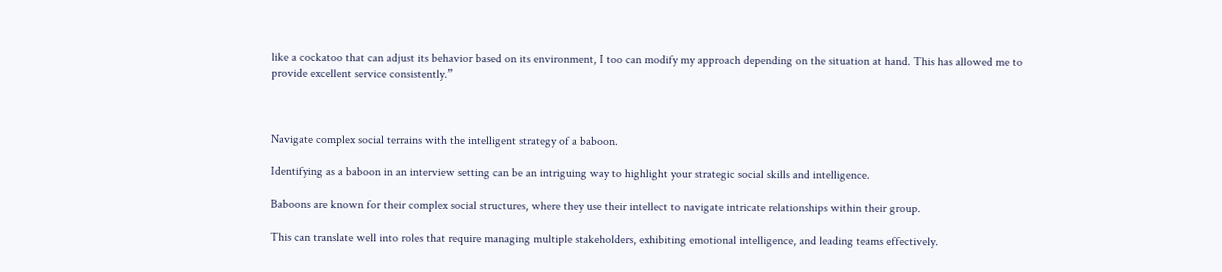like a cockatoo that can adjust its behavior based on its environment, I too can modify my approach depending on the situation at hand. This has allowed me to provide excellent service consistently.”



Navigate complex social terrains with the intelligent strategy of a baboon.

Identifying as a baboon in an interview setting can be an intriguing way to highlight your strategic social skills and intelligence.

Baboons are known for their complex social structures, where they use their intellect to navigate intricate relationships within their group.

This can translate well into roles that require managing multiple stakeholders, exhibiting emotional intelligence, and leading teams effectively.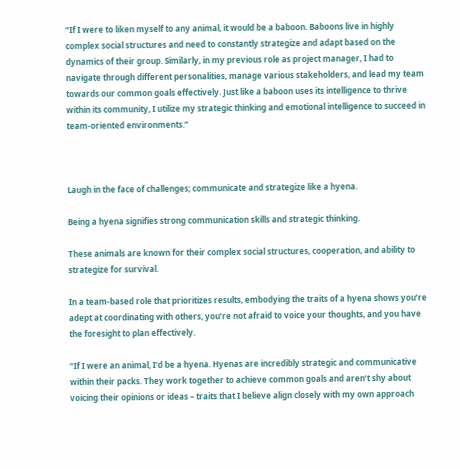“If I were to liken myself to any animal, it would be a baboon. Baboons live in highly complex social structures and need to constantly strategize and adapt based on the dynamics of their group. Similarly, in my previous role as project manager, I had to navigate through different personalities, manage various stakeholders, and lead my team towards our common goals effectively. Just like a baboon uses its intelligence to thrive within its community, I utilize my strategic thinking and emotional intelligence to succeed in team-oriented environments.”



Laugh in the face of challenges; communicate and strategize like a hyena.

Being a hyena signifies strong communication skills and strategic thinking.

These animals are known for their complex social structures, cooperation, and ability to strategize for survival.

In a team-based role that prioritizes results, embodying the traits of a hyena shows you’re adept at coordinating with others, you’re not afraid to voice your thoughts, and you have the foresight to plan effectively.

“If I were an animal, I’d be a hyena. Hyenas are incredibly strategic and communicative within their packs. They work together to achieve common goals and aren’t shy about voicing their opinions or ideas – traits that I believe align closely with my own approach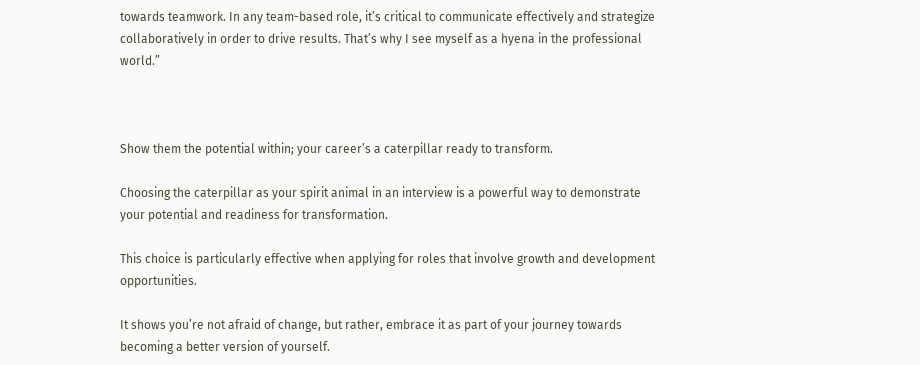towards teamwork. In any team-based role, it’s critical to communicate effectively and strategize collaboratively in order to drive results. That’s why I see myself as a hyena in the professional world.”



Show them the potential within; your career’s a caterpillar ready to transform.

Choosing the caterpillar as your spirit animal in an interview is a powerful way to demonstrate your potential and readiness for transformation.

This choice is particularly effective when applying for roles that involve growth and development opportunities.

It shows you’re not afraid of change, but rather, embrace it as part of your journey towards becoming a better version of yourself.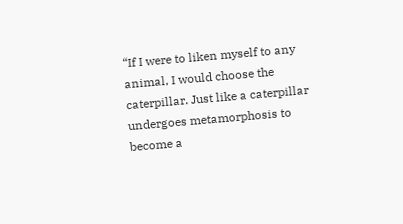“If I were to liken myself to any animal, I would choose the caterpillar. Just like a caterpillar undergoes metamorphosis to become a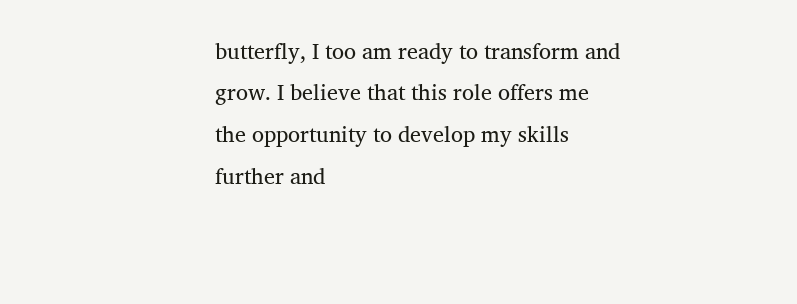butterfly, I too am ready to transform and grow. I believe that this role offers me the opportunity to develop my skills further and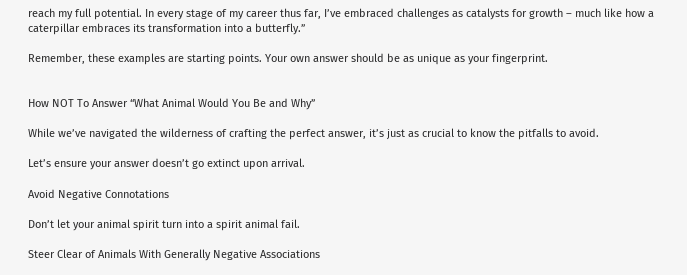reach my full potential. In every stage of my career thus far, I’ve embraced challenges as catalysts for growth – much like how a caterpillar embraces its transformation into a butterfly.”

Remember, these examples are starting points. Your own answer should be as unique as your fingerprint.


How NOT To Answer “What Animal Would You Be and Why”

While we’ve navigated the wilderness of crafting the perfect answer, it’s just as crucial to know the pitfalls to avoid.

Let’s ensure your answer doesn’t go extinct upon arrival.

Avoid Negative Connotations

Don’t let your animal spirit turn into a spirit animal fail.

Steer Clear of Animals With Generally Negative Associations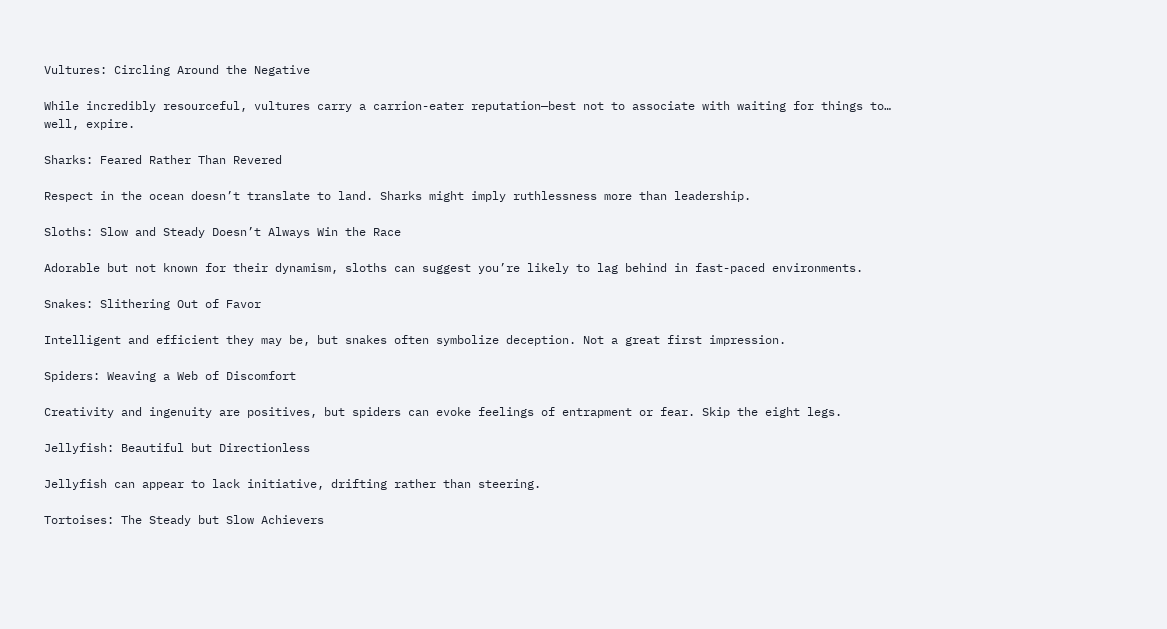Vultures: Circling Around the Negative

While incredibly resourceful, vultures carry a carrion-eater reputation—best not to associate with waiting for things to… well, expire.

Sharks: Feared Rather Than Revered

Respect in the ocean doesn’t translate to land. Sharks might imply ruthlessness more than leadership.

Sloths: Slow and Steady Doesn’t Always Win the Race

Adorable but not known for their dynamism, sloths can suggest you’re likely to lag behind in fast-paced environments.

Snakes: Slithering Out of Favor

Intelligent and efficient they may be, but snakes often symbolize deception. Not a great first impression.

Spiders: Weaving a Web of Discomfort

Creativity and ingenuity are positives, but spiders can evoke feelings of entrapment or fear. Skip the eight legs.

Jellyfish: Beautiful but Directionless

Jellyfish can appear to lack initiative, drifting rather than steering.

Tortoises: The Steady but Slow Achievers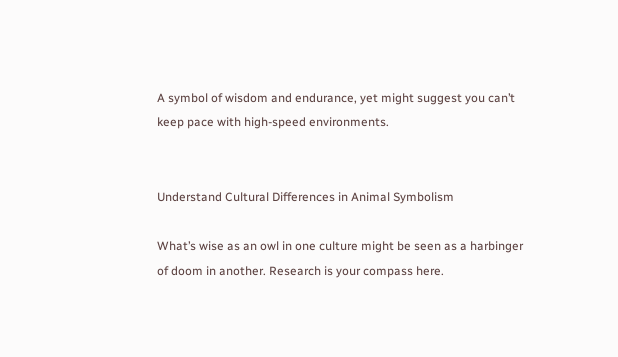A symbol of wisdom and endurance, yet might suggest you can’t keep pace with high-speed environments.


Understand Cultural Differences in Animal Symbolism

What’s wise as an owl in one culture might be seen as a harbinger of doom in another. Research is your compass here.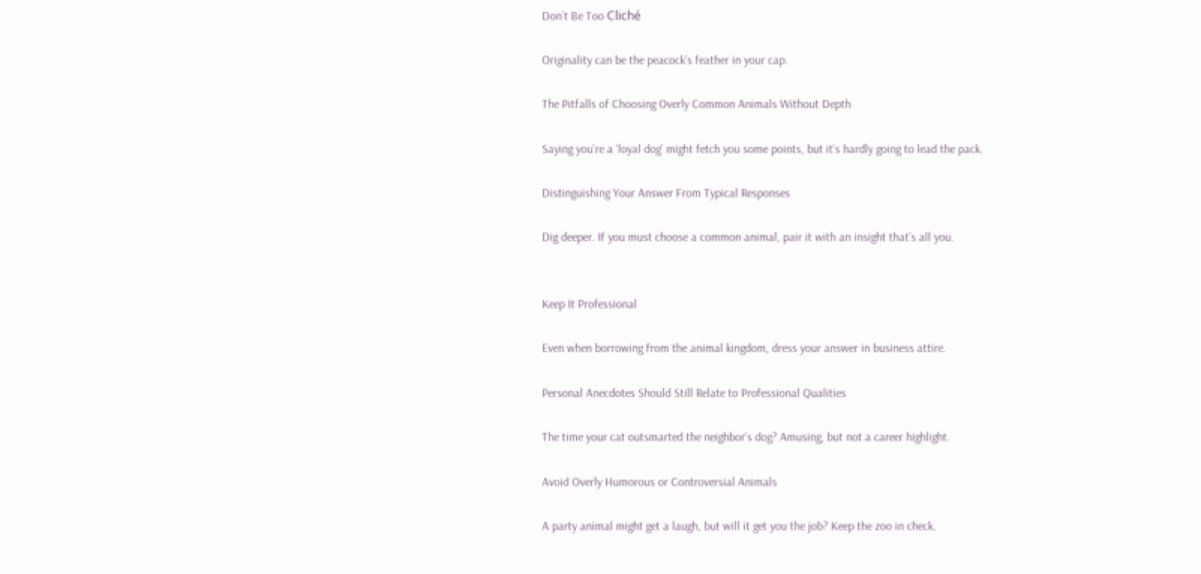Don’t Be Too Cliché

Originality can be the peacock’s feather in your cap.

The Pitfalls of Choosing Overly Common Animals Without Depth

Saying you’re a ‘loyal dog’ might fetch you some points, but it’s hardly going to lead the pack.

Distinguishing Your Answer From Typical Responses

Dig deeper. If you must choose a common animal, pair it with an insight that’s all you.


Keep It Professional

Even when borrowing from the animal kingdom, dress your answer in business attire.

Personal Anecdotes Should Still Relate to Professional Qualities

The time your cat outsmarted the neighbor’s dog? Amusing, but not a career highlight.

Avoid Overly Humorous or Controversial Animals

A party animal might get a laugh, but will it get you the job? Keep the zoo in check.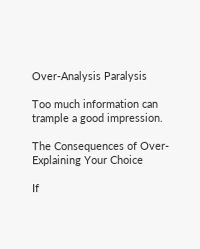Over-Analysis Paralysis

Too much information can trample a good impression.

The Consequences of Over-Explaining Your Choice

If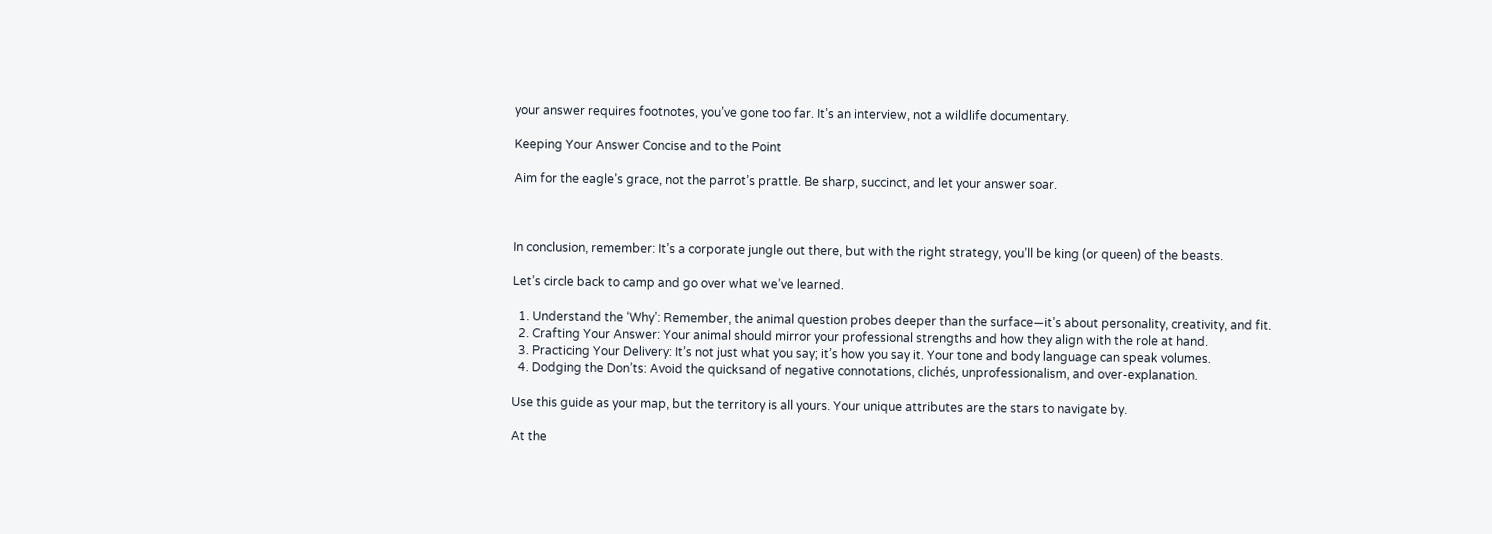your answer requires footnotes, you’ve gone too far. It’s an interview, not a wildlife documentary.

Keeping Your Answer Concise and to the Point

Aim for the eagle’s grace, not the parrot’s prattle. Be sharp, succinct, and let your answer soar.



In conclusion, remember: It’s a corporate jungle out there, but with the right strategy, you’ll be king (or queen) of the beasts.

Let’s circle back to camp and go over what we’ve learned.

  1. Understand the ‘Why’: Remember, the animal question probes deeper than the surface—it’s about personality, creativity, and fit.
  2. Crafting Your Answer: Your animal should mirror your professional strengths and how they align with the role at hand.
  3. Practicing Your Delivery: It’s not just what you say; it’s how you say it. Your tone and body language can speak volumes.
  4. Dodging the Don’ts: Avoid the quicksand of negative connotations, clichés, unprofessionalism, and over-explanation.

Use this guide as your map, but the territory is all yours. Your unique attributes are the stars to navigate by.

At the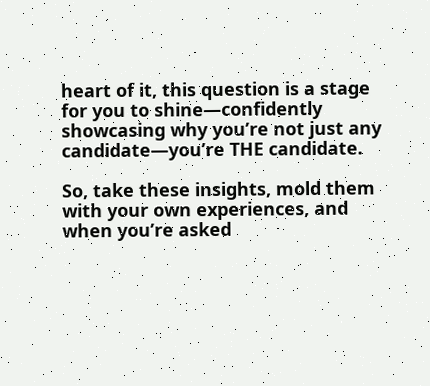heart of it, this question is a stage for you to shine—confidently showcasing why you’re not just any candidate—you’re THE candidate.

So, take these insights, mold them with your own experiences, and when you’re asked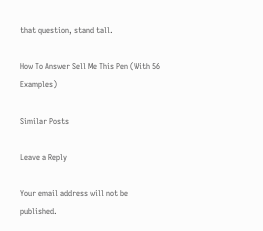that question, stand tall.

How To Answer Sell Me This Pen (With 56 Examples)

Similar Posts

Leave a Reply

Your email address will not be published.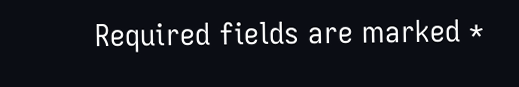Required fields are marked *